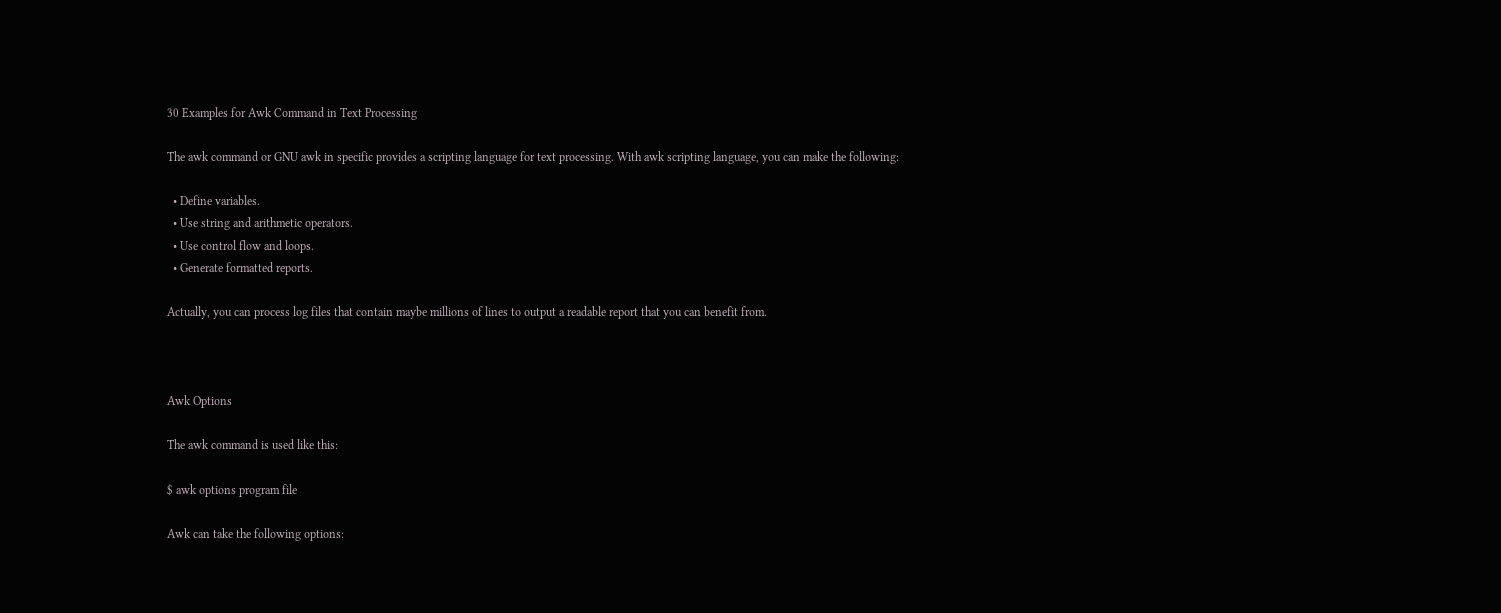30 Examples for Awk Command in Text Processing

The awk command or GNU awk in specific provides a scripting language for text processing. With awk scripting language, you can make the following:

  • Define variables.
  • Use string and arithmetic operators.
  • Use control flow and loops.
  • Generate formatted reports.

Actually, you can process log files that contain maybe millions of lines to output a readable report that you can benefit from.



Awk Options

The awk command is used like this:

$ awk options program file

Awk can take the following options: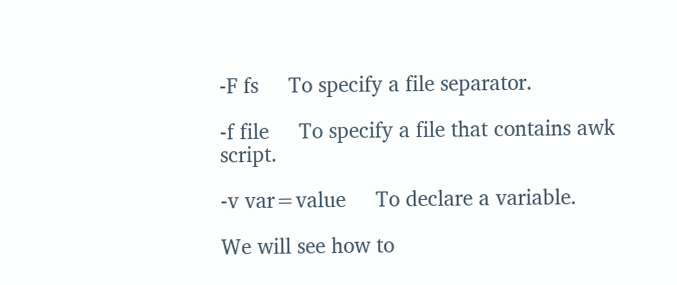-F fs     To specify a file separator.

-f file     To specify a file that contains awk script.

-v var=value     To declare a variable.

We will see how to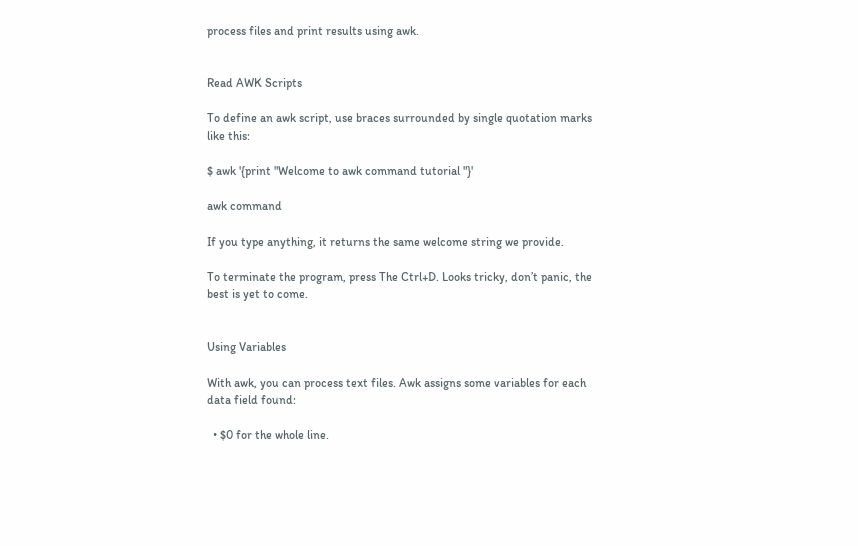process files and print results using awk.


Read AWK Scripts

To define an awk script, use braces surrounded by single quotation marks like this:

$ awk '{print "Welcome to awk command tutorial "}'

awk command

If you type anything, it returns the same welcome string we provide.

To terminate the program, press The Ctrl+D. Looks tricky, don’t panic, the best is yet to come.


Using Variables

With awk, you can process text files. Awk assigns some variables for each data field found:

  • $0 for the whole line.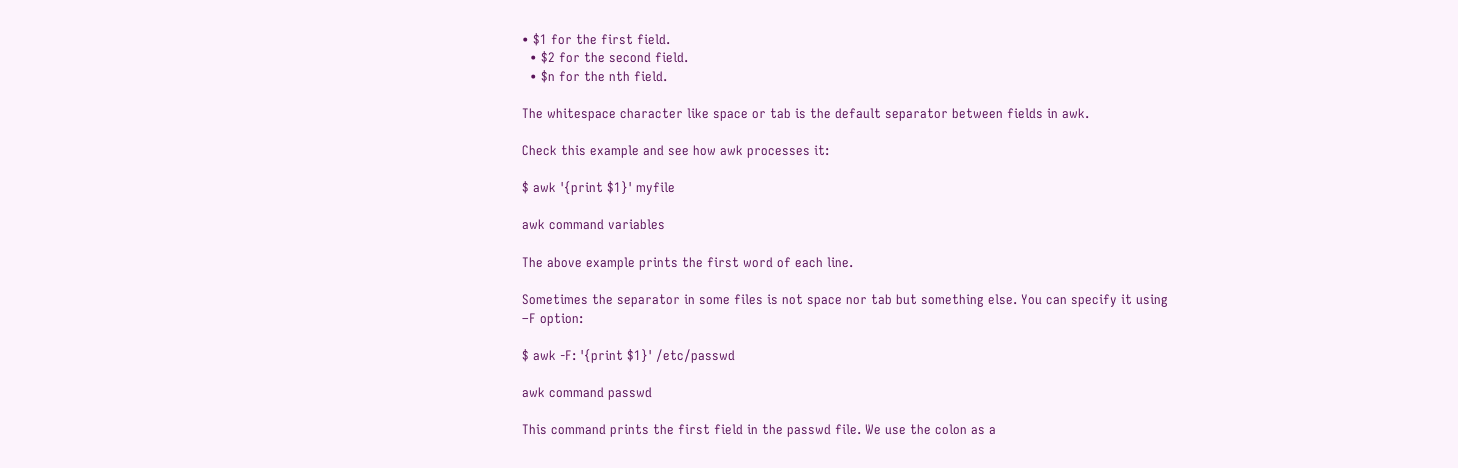• $1 for the first field.
  • $2 for the second field.
  • $n for the nth field.

The whitespace character like space or tab is the default separator between fields in awk.

Check this example and see how awk processes it:

$ awk '{print $1}' myfile

awk command variables

The above example prints the first word of each line.

Sometimes the separator in some files is not space nor tab but something else. You can specify it using –F option:

$ awk -F: '{print $1}' /etc/passwd

awk command passwd

This command prints the first field in the passwd file. We use the colon as a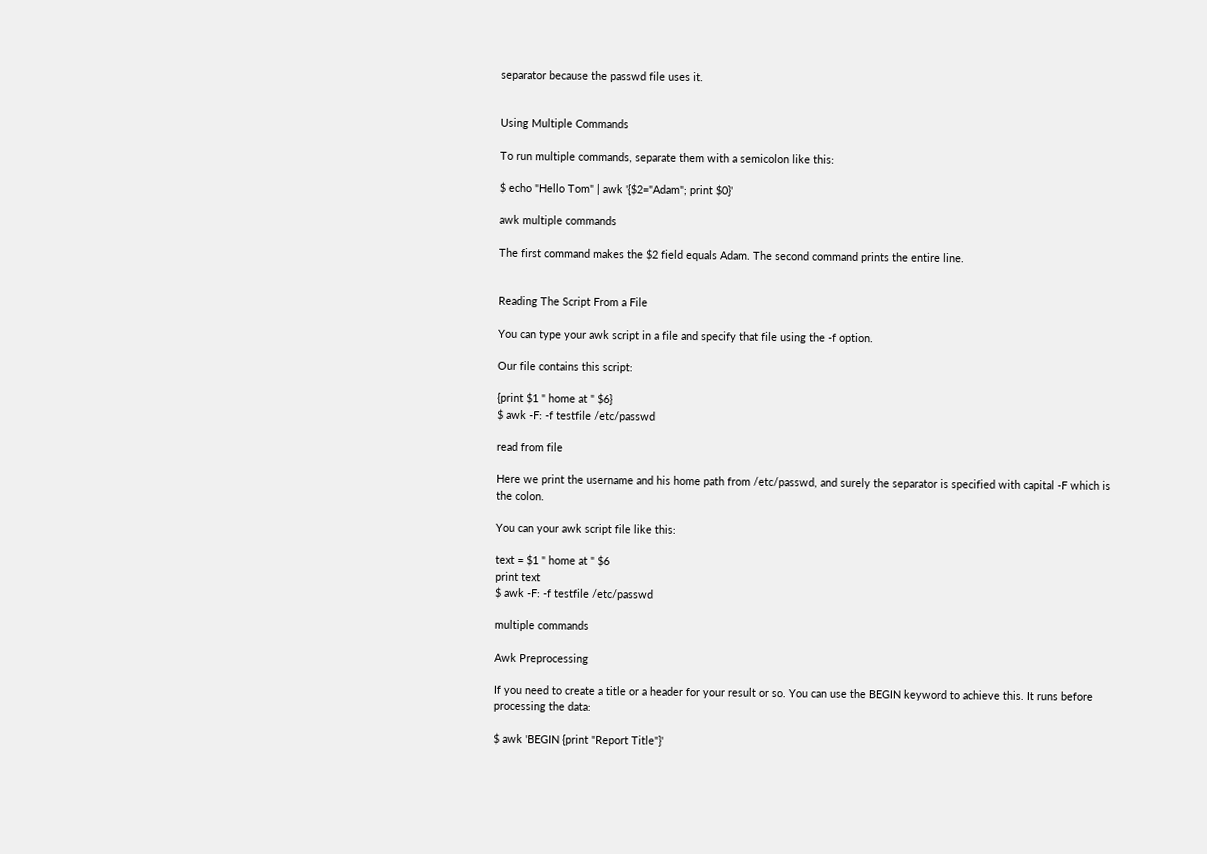separator because the passwd file uses it.


Using Multiple Commands

To run multiple commands, separate them with a semicolon like this:

$ echo "Hello Tom" | awk '{$2="Adam"; print $0}'

awk multiple commands

The first command makes the $2 field equals Adam. The second command prints the entire line.


Reading The Script From a File

You can type your awk script in a file and specify that file using the -f option.

Our file contains this script:

{print $1 " home at " $6}
$ awk -F: -f testfile /etc/passwd

read from file

Here we print the username and his home path from /etc/passwd, and surely the separator is specified with capital -F which is the colon.

You can your awk script file like this:

text = $1 " home at " $6
print text
$ awk -F: -f testfile /etc/passwd

multiple commands

Awk Preprocessing

If you need to create a title or a header for your result or so. You can use the BEGIN keyword to achieve this. It runs before processing the data:

$ awk 'BEGIN {print "Report Title"}'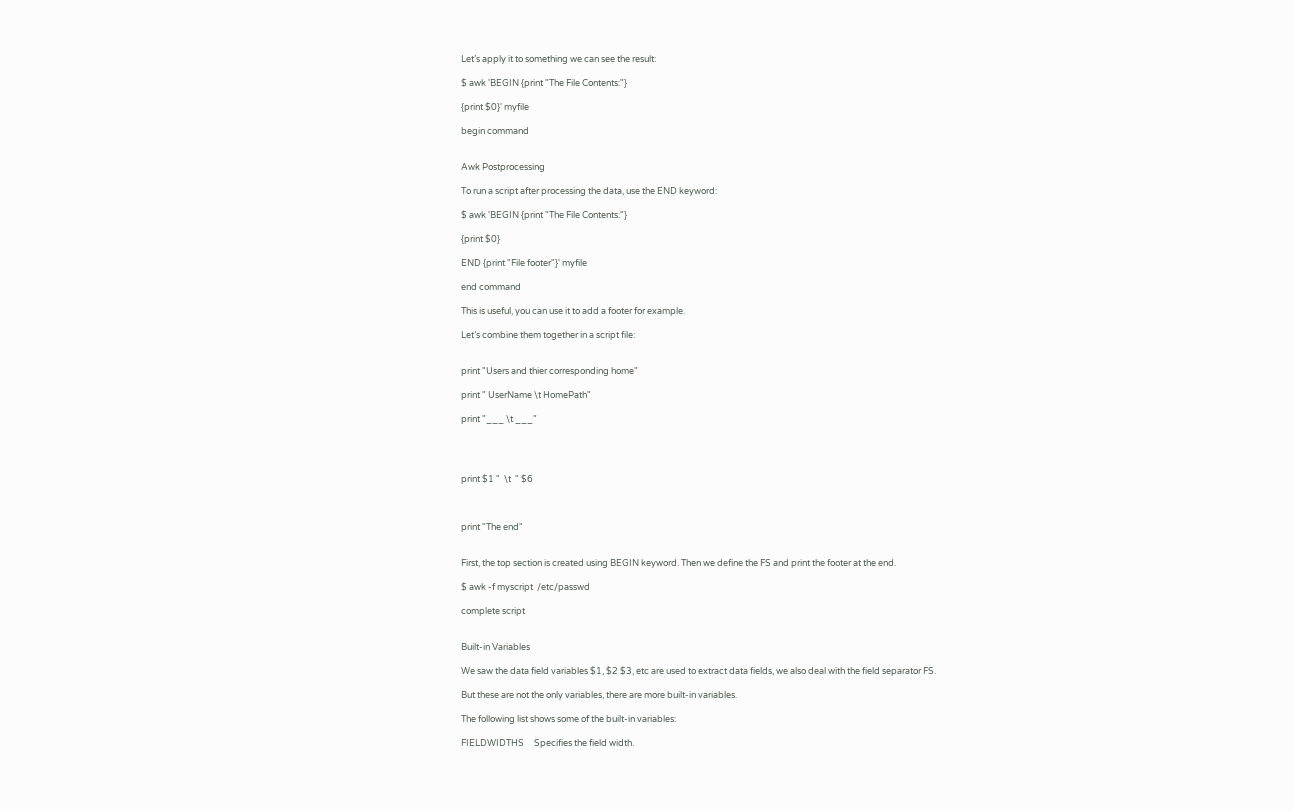Let’s apply it to something we can see the result:

$ awk 'BEGIN {print "The File Contents:"}

{print $0}' myfile

begin command


Awk Postprocessing

To run a script after processing the data, use the END keyword:

$ awk 'BEGIN {print "The File Contents:"}

{print $0}

END {print "File footer"}' myfile

end command

This is useful, you can use it to add a footer for example.

Let’s combine them together in a script file:


print "Users and thier corresponding home"

print " UserName \t HomePath"

print "___ \t ___"




print $1 "  \t  " $6



print "The end"


First, the top section is created using BEGIN keyword. Then we define the FS and print the footer at the end.

$ awk -f myscript  /etc/passwd

complete script


Built-in Variables

We saw the data field variables $1, $2 $3, etc are used to extract data fields, we also deal with the field separator FS.

But these are not the only variables, there are more built-in variables.

The following list shows some of the built-in variables:

FIELDWIDTHS     Specifies the field width.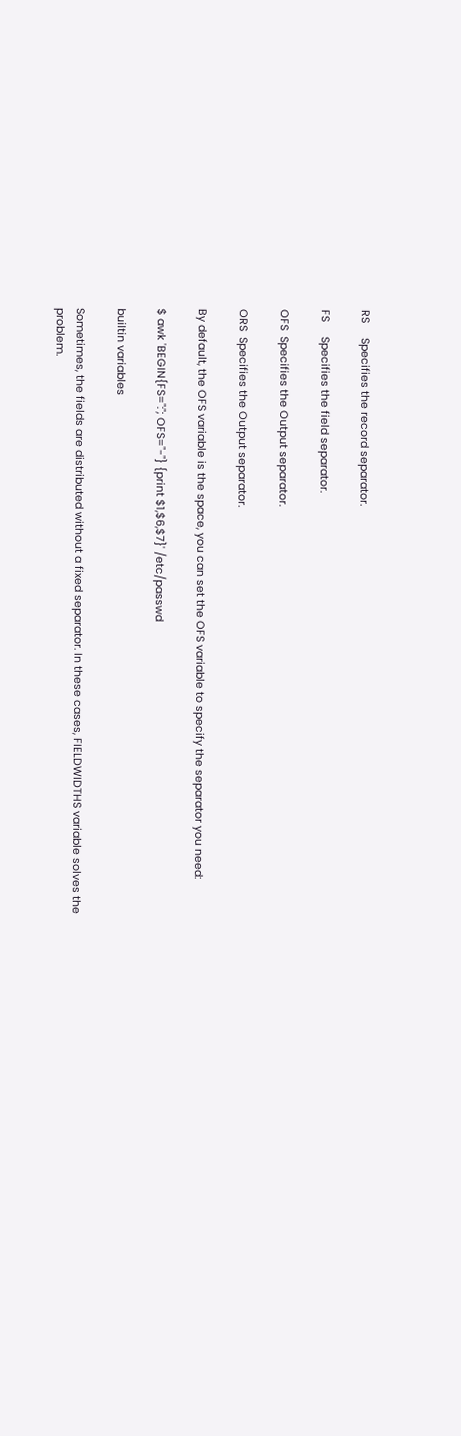RS     Specifies the record separator.

FS     Specifies the field separator.

OFS  Specifies the Output separator.

ORS  Specifies the Output separator.

By default, the OFS variable is the space, you can set the OFS variable to specify the separator you need:

$ awk 'BEGIN{FS=":"; OFS="-"} {print $1,$6,$7}' /etc/passwd

builtin variables

Sometimes, the fields are distributed without a fixed separator. In these cases, FIELDWIDTHS variable solves the problem.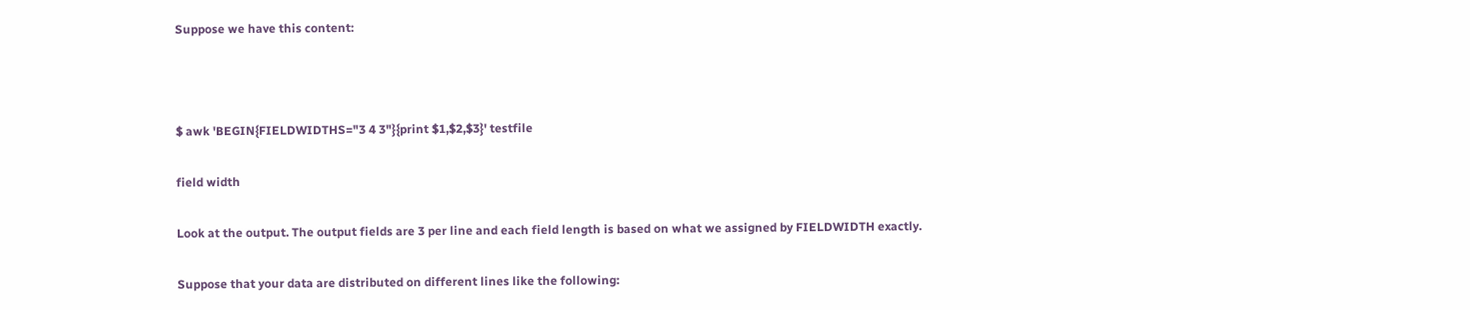Suppose we have this content:



$ awk 'BEGIN{FIELDWIDTHS="3 4 3"}{print $1,$2,$3}' testfile

field width

Look at the output. The output fields are 3 per line and each field length is based on what we assigned by FIELDWIDTH exactly.

Suppose that your data are distributed on different lines like the following: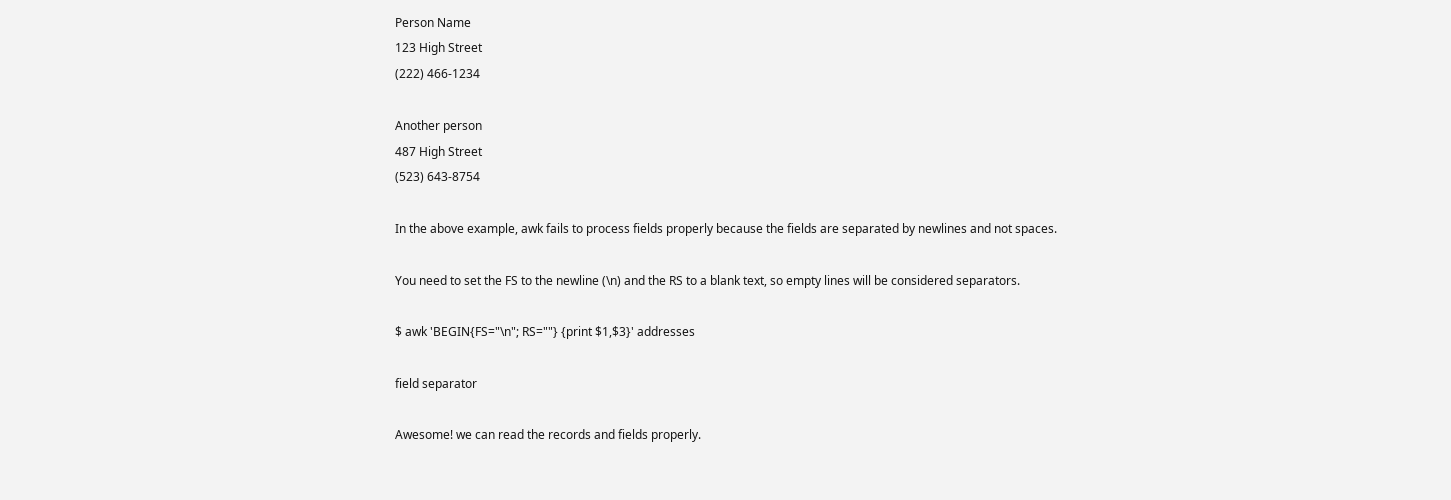Person Name
123 High Street
(222) 466-1234

Another person
487 High Street
(523) 643-8754

In the above example, awk fails to process fields properly because the fields are separated by newlines and not spaces.

You need to set the FS to the newline (\n) and the RS to a blank text, so empty lines will be considered separators.

$ awk 'BEGIN{FS="\n"; RS=""} {print $1,$3}' addresses

field separator

Awesome! we can read the records and fields properly.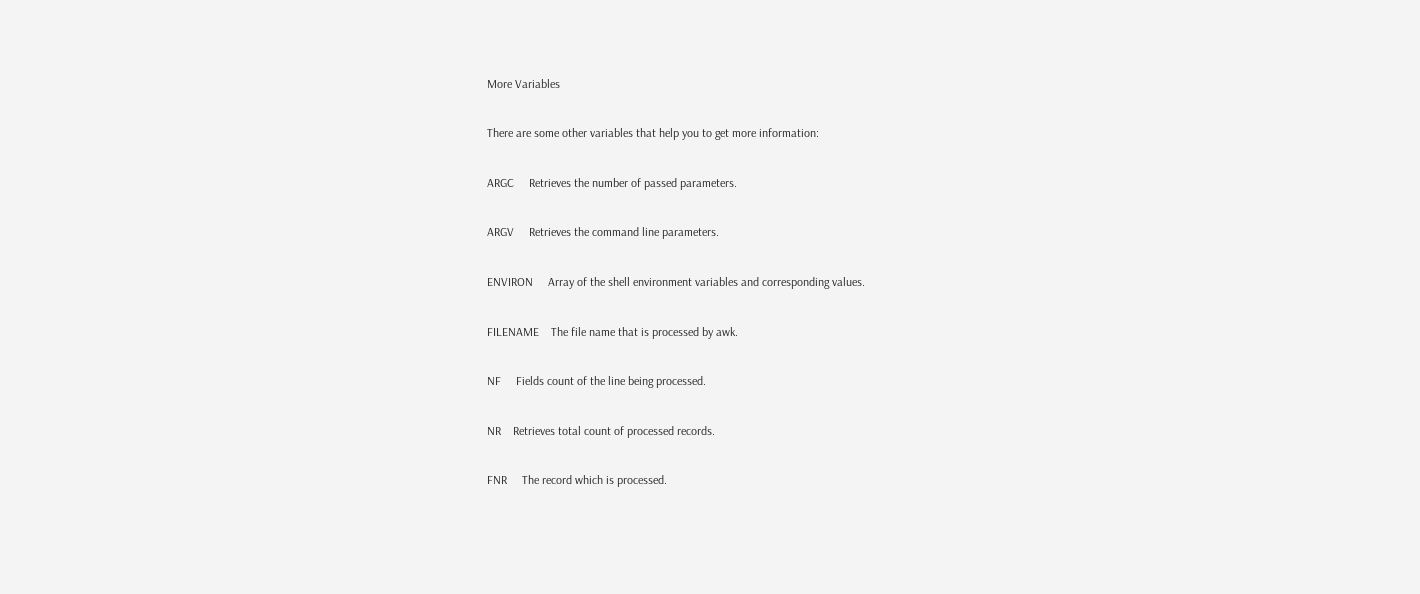More Variables

There are some other variables that help you to get more information:

ARGC     Retrieves the number of passed parameters.

ARGV     Retrieves the command line parameters.

ENVIRON     Array of the shell environment variables and corresponding values.

FILENAME    The file name that is processed by awk.

NF     Fields count of the line being processed.

NR    Retrieves total count of processed records.

FNR     The record which is processed.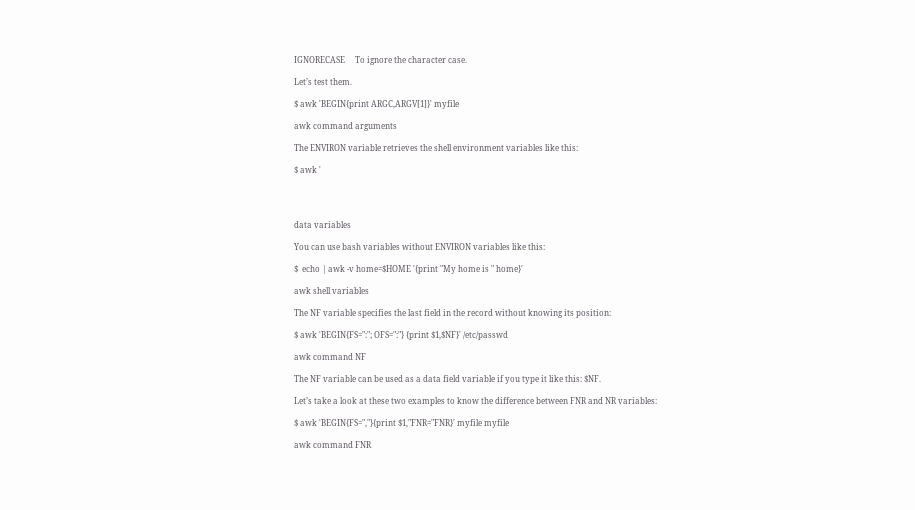IGNORECASE     To ignore the character case.

Let’s test them.

$ awk 'BEGIN{print ARGC,ARGV[1]}' myfile

awk command arguments

The ENVIRON variable retrieves the shell environment variables like this:

$ awk '




data variables

You can use bash variables without ENVIRON variables like this:

$  echo | awk -v home=$HOME '{print "My home is " home}'

awk shell variables

The NF variable specifies the last field in the record without knowing its position:

$ awk 'BEGIN{FS=":"; OFS=":"} {print $1,$NF}' /etc/passwd

awk command NF

The NF variable can be used as a data field variable if you type it like this: $NF.

Let’s take a look at these two examples to know the difference between FNR and NR variables:

$ awk 'BEGIN{FS=","}{print $1,"FNR="FNR}' myfile myfile

awk command FNR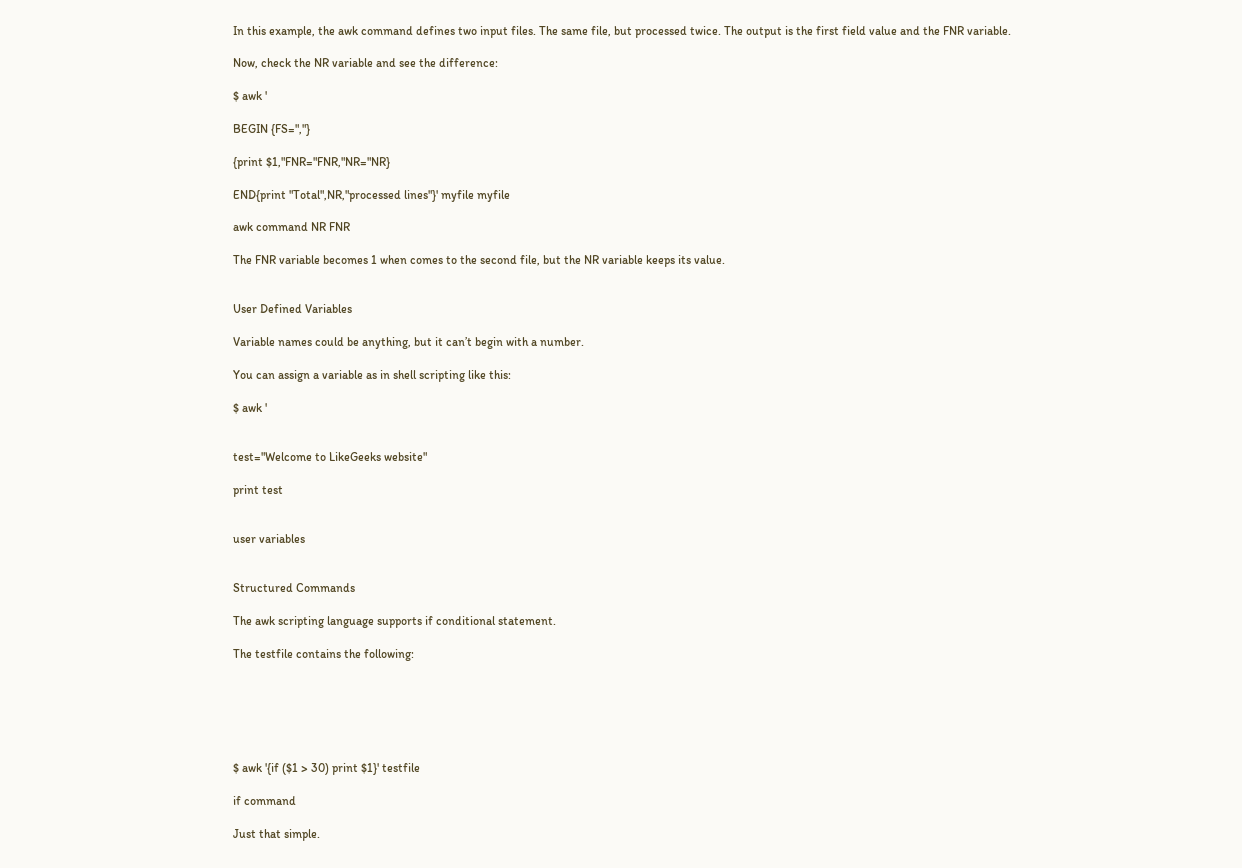In this example, the awk command defines two input files. The same file, but processed twice. The output is the first field value and the FNR variable.

Now, check the NR variable and see the difference:

$ awk '

BEGIN {FS=","}

{print $1,"FNR="FNR,"NR="NR}

END{print "Total",NR,"processed lines"}' myfile myfile

awk command NR FNR

The FNR variable becomes 1 when comes to the second file, but the NR variable keeps its value.


User Defined Variables

Variable names could be anything, but it can’t begin with a number.

You can assign a variable as in shell scripting like this:

$ awk '


test="Welcome to LikeGeeks website"

print test


user variables


Structured Commands

The awk scripting language supports if conditional statement.

The testfile contains the following:






$ awk '{if ($1 > 30) print $1}' testfile

if command

Just that simple.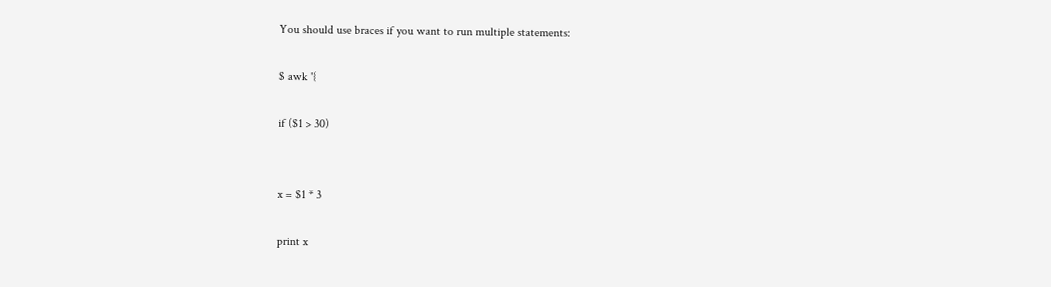You should use braces if you want to run multiple statements:

$ awk '{

if ($1 > 30)


x = $1 * 3

print x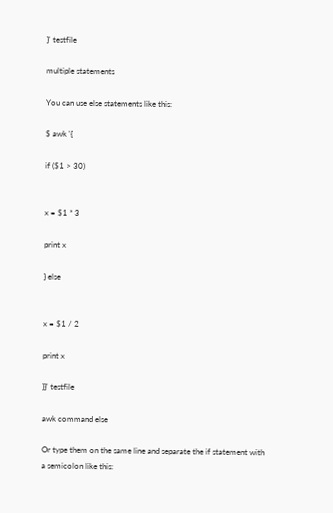}' testfile

multiple statements

You can use else statements like this:

$ awk '{

if ($1 > 30)


x = $1 * 3

print x

} else


x = $1 / 2

print x

}}' testfile

awk command else

Or type them on the same line and separate the if statement with a semicolon like this: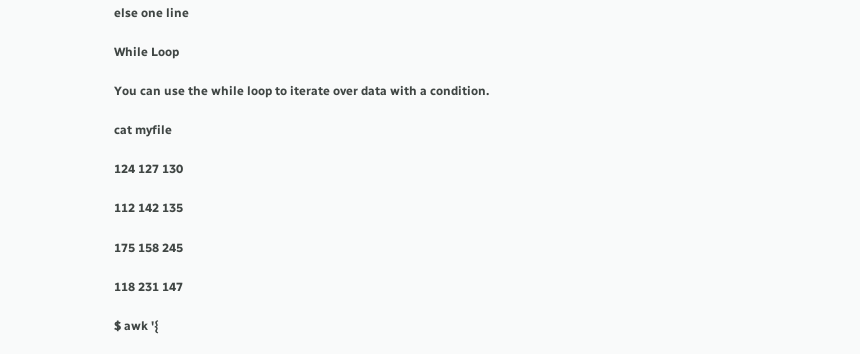else one line

While Loop

You can use the while loop to iterate over data with a condition.

cat myfile

124 127 130

112 142 135

175 158 245

118 231 147

$ awk '{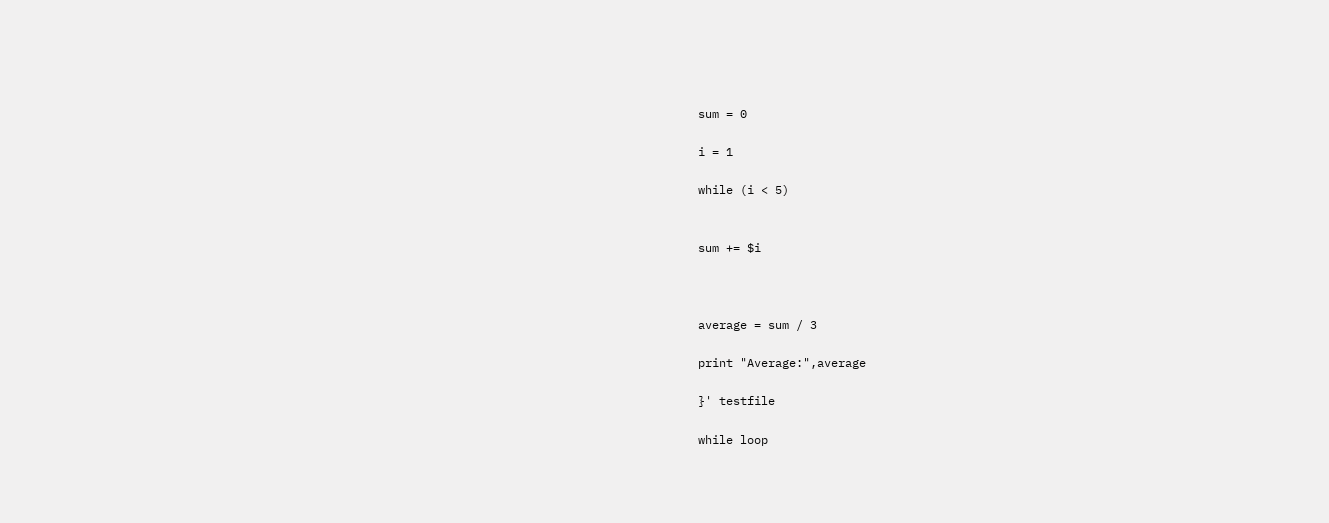sum = 0

i = 1

while (i < 5)


sum += $i



average = sum / 3

print "Average:",average

}' testfile

while loop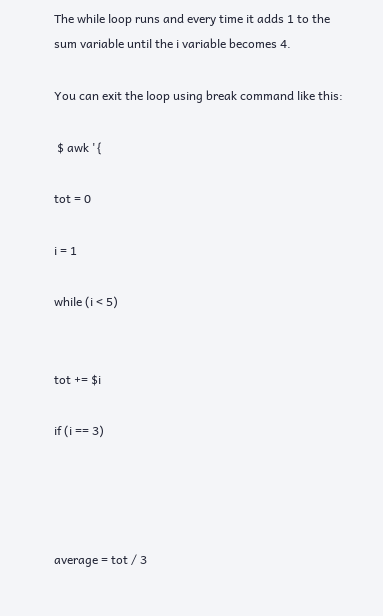The while loop runs and every time it adds 1 to the sum variable until the i variable becomes 4.

You can exit the loop using break command like this:

 $ awk '{

tot = 0

i = 1

while (i < 5)


tot += $i

if (i == 3)




average = tot / 3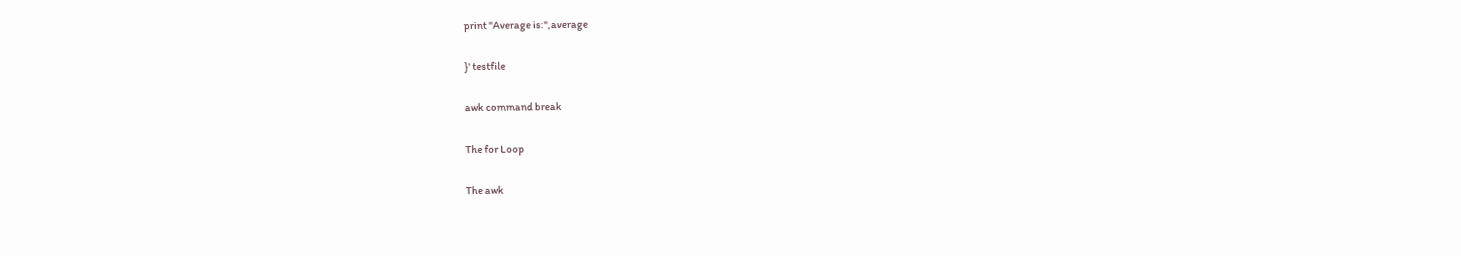print "Average is:",average

}' testfile

awk command break

The for Loop

The awk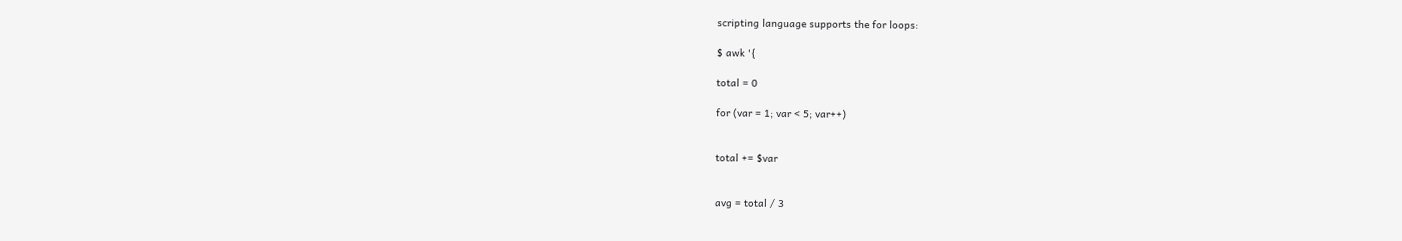scripting language supports the for loops:

$ awk '{

total = 0

for (var = 1; var < 5; var++)


total += $var


avg = total / 3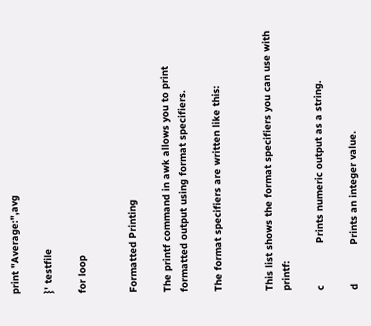print "Average:",avg

}' testfile

for loop


Formatted Printing

The printf command in awk allows you to print formatted output using format specifiers.

The format specifiers are written like this:


This list shows the format specifiers you can use with printf:

c              Prints numeric output as a string.

d             Prints an integer value.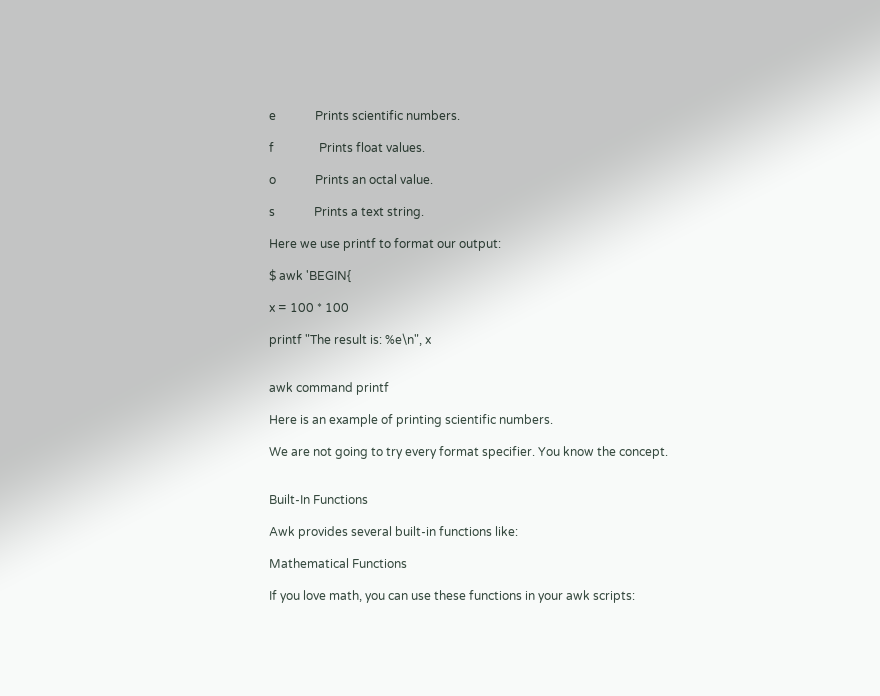e             Prints scientific numbers.

f               Prints float values.

o             Prints an octal value.

s             Prints a text string.

Here we use printf to format our output:

$ awk 'BEGIN{

x = 100 * 100

printf "The result is: %e\n", x


awk command printf

Here is an example of printing scientific numbers.

We are not going to try every format specifier. You know the concept.


Built-In Functions

Awk provides several built-in functions like:

Mathematical Functions

If you love math, you can use these functions in your awk scripts: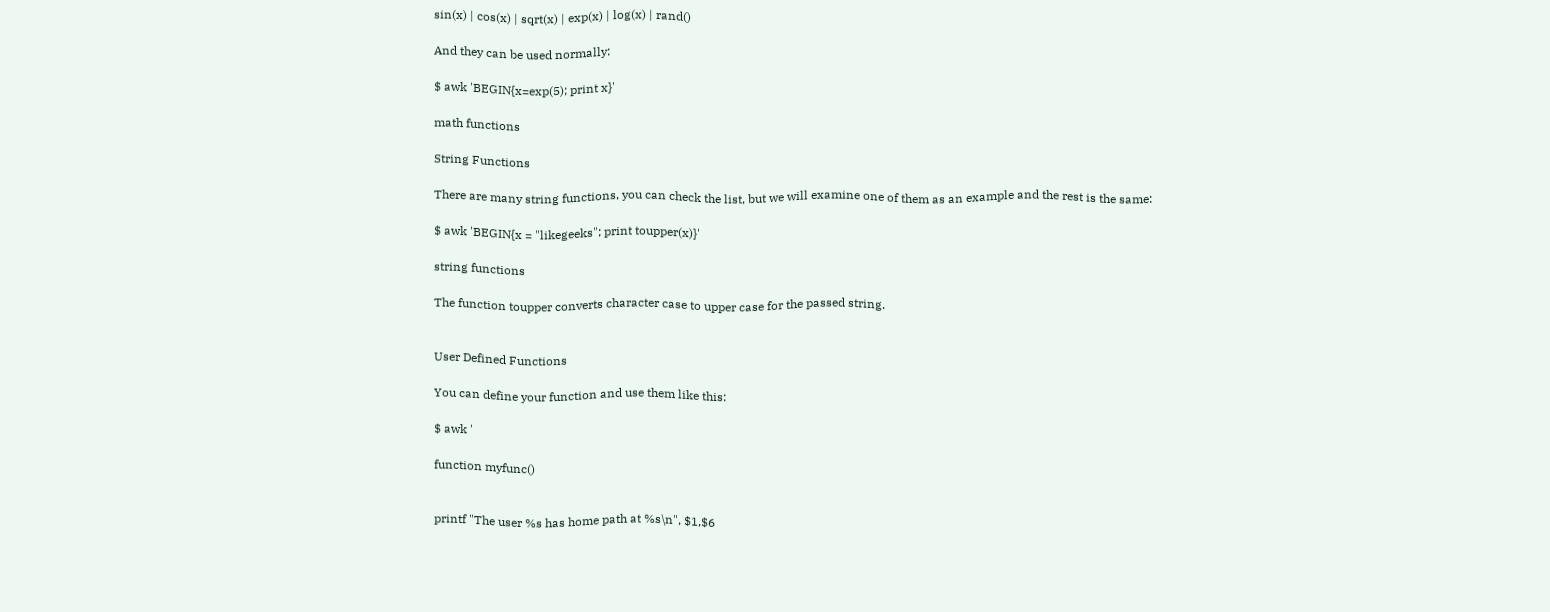sin(x) | cos(x) | sqrt(x) | exp(x) | log(x) | rand()

And they can be used normally:

$ awk 'BEGIN{x=exp(5); print x}'

math functions

String Functions

There are many string functions, you can check the list, but we will examine one of them as an example and the rest is the same:

$ awk 'BEGIN{x = "likegeeks"; print toupper(x)}'

string functions

The function toupper converts character case to upper case for the passed string.


User Defined Functions

You can define your function and use them like this:

$ awk '

function myfunc()


printf "The user %s has home path at %s\n", $1,$6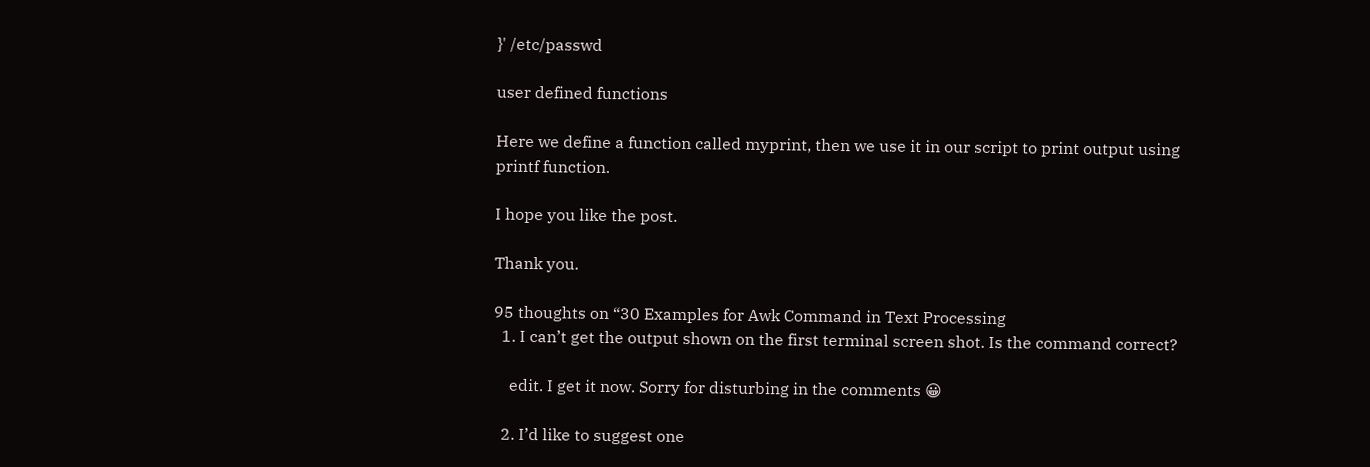}' /etc/passwd

user defined functions

Here we define a function called myprint, then we use it in our script to print output using printf function.

I hope you like the post.

Thank you.

95 thoughts on “30 Examples for Awk Command in Text Processing
  1. I can’t get the output shown on the first terminal screen shot. Is the command correct?

    edit. I get it now. Sorry for disturbing in the comments 😀

  2. I’d like to suggest one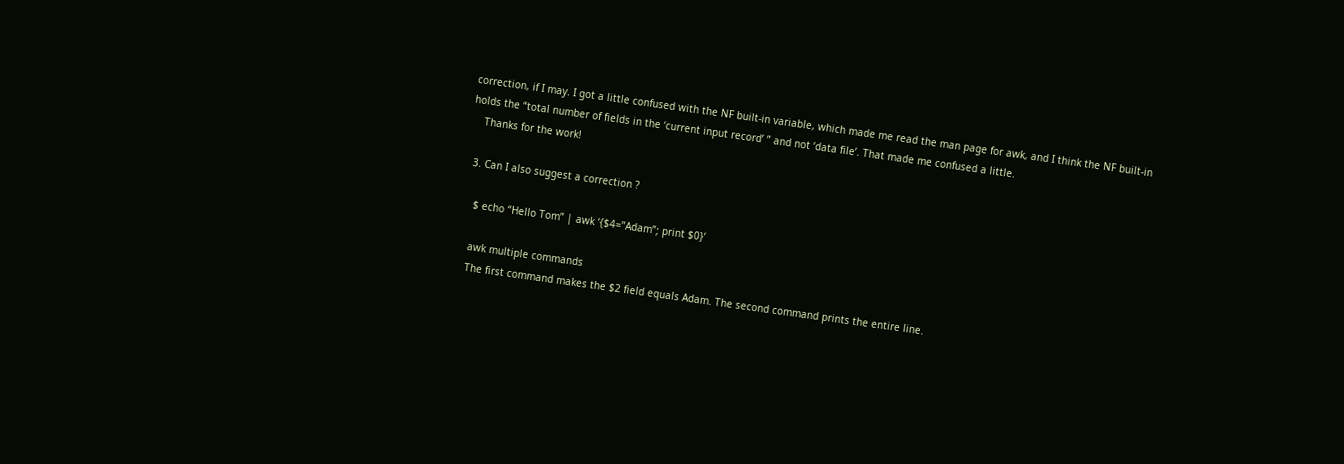correction, if I may. I got a little confused with the NF built-in variable, which made me read the man page for awk, and I think the NF built-in holds the “total number of fields in the ‘current input record’ ” and not ‘data file’. That made me confused a little.
    Thanks for the work!

  3. Can I also suggest a correction ?

    $ echo “Hello Tom” | awk ‘{$4=”Adam”; print $0}’

    awk multiple commands
    The first command makes the $2 field equals Adam. The second command prints the entire line.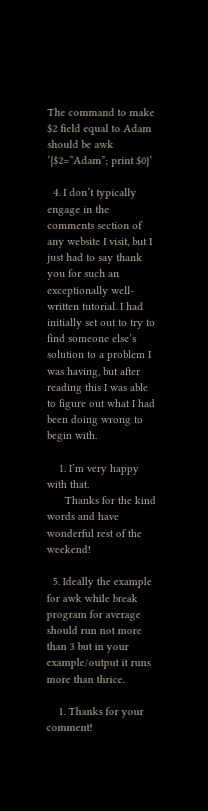The command to make $2 field equal to Adam should be awk ‘{$2=”Adam”; print $0}’

  4. I don’t typically engage in the comments section of any website I visit, but I just had to say thank you for such an exceptionally well-written tutorial. I had initially set out to try to find someone else’s solution to a problem I was having, but after reading this I was able to figure out what I had been doing wrong to begin with.

    1. I’m very happy with that.
      Thanks for the kind words and have wonderful rest of the weekend!

  5. Ideally the example for awk while break program for average should run not more than 3 but in your example/output it runs more than thrice.

    1. Thanks for your comment!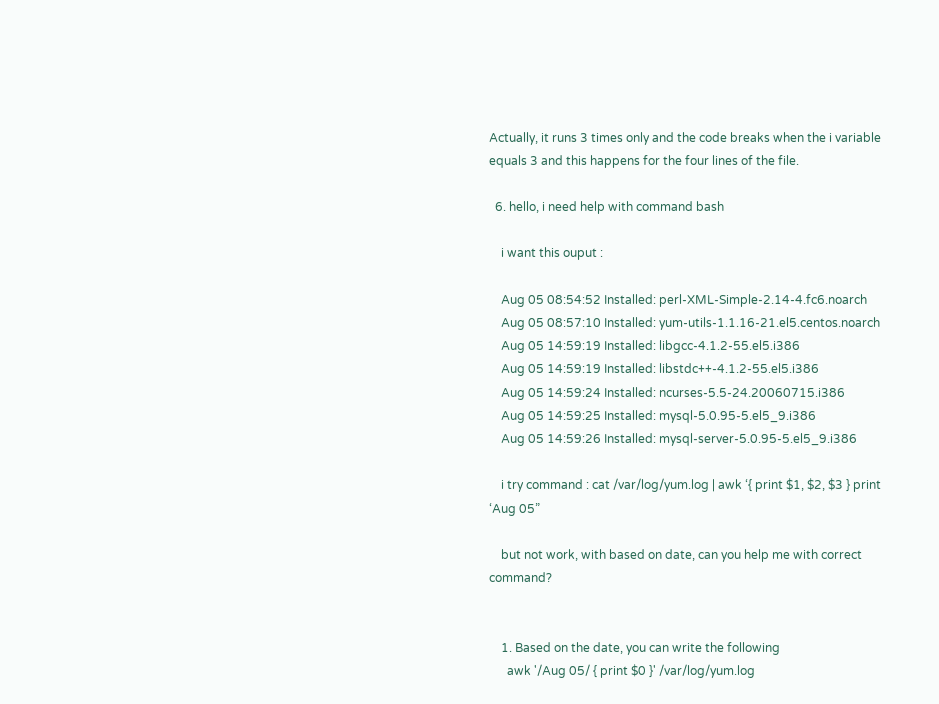Actually, it runs 3 times only and the code breaks when the i variable equals 3 and this happens for the four lines of the file.

  6. hello, i need help with command bash

    i want this ouput :

    Aug 05 08:54:52 Installed: perl-XML-Simple-2.14-4.fc6.noarch
    Aug 05 08:57:10 Installed: yum-utils-1.1.16-21.el5.centos.noarch
    Aug 05 14:59:19 Installed: libgcc-4.1.2-55.el5.i386
    Aug 05 14:59:19 Installed: libstdc++-4.1.2-55.el5.i386
    Aug 05 14:59:24 Installed: ncurses-5.5-24.20060715.i386
    Aug 05 14:59:25 Installed: mysql-5.0.95-5.el5_9.i386
    Aug 05 14:59:26 Installed: mysql-server-5.0.95-5.el5_9.i386

    i try command : cat /var/log/yum.log | awk ‘{ print $1, $2, $3 } print ‘Aug 05”

    but not work, with based on date, can you help me with correct command?


    1. Based on the date, you can write the following
      awk '/Aug 05/ { print $0 }' /var/log/yum.log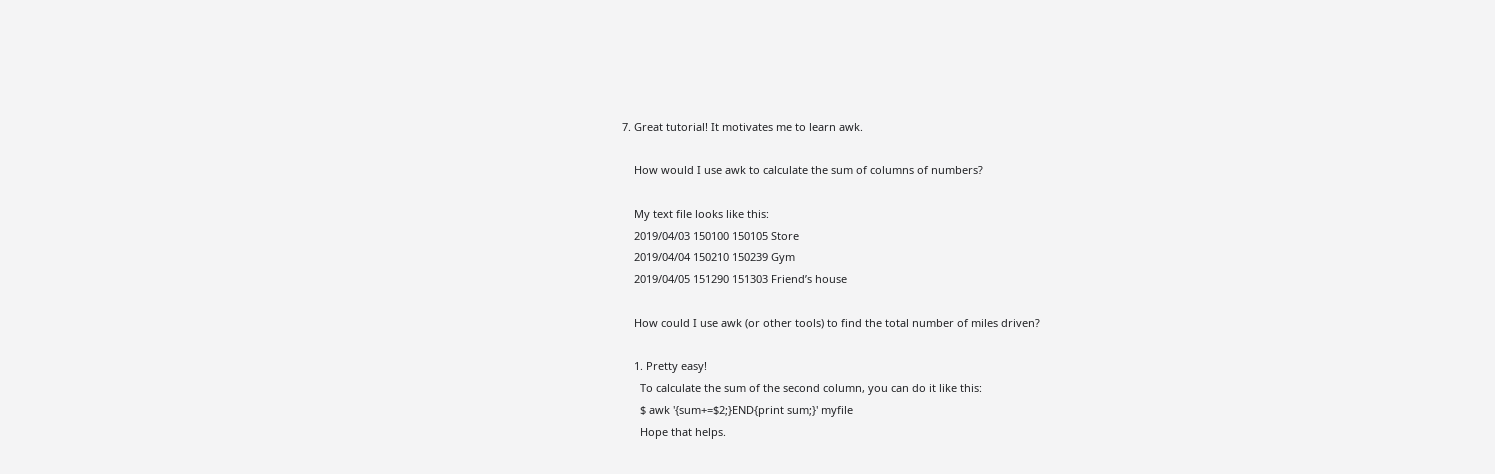7. Great tutorial! It motivates me to learn awk.

    How would I use awk to calculate the sum of columns of numbers?

    My text file looks like this:
    2019/04/03 150100 150105 Store
    2019/04/04 150210 150239 Gym
    2019/04/05 151290 151303 Friend’s house

    How could I use awk (or other tools) to find the total number of miles driven?

    1. Pretty easy!
      To calculate the sum of the second column, you can do it like this:
      $ awk '{sum+=$2;}END{print sum;}' myfile
      Hope that helps.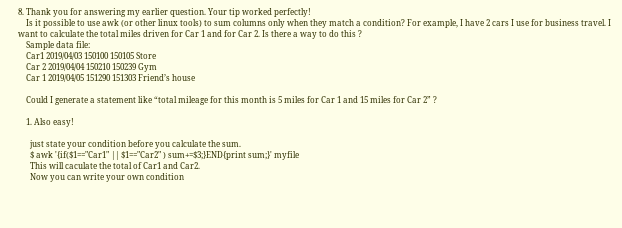8. Thank you for answering my earlier question. Your tip worked perfectly!
    Is it possible to use awk (or other linux tools) to sum columns only when they match a condition? For example, I have 2 cars I use for business travel. I want to calculate the total miles driven for Car 1 and for Car 2. Is there a way to do this ?
    Sample data file:
    Car1 2019/04/03 150100 150105 Store
    Car 2 2019/04/04 150210 150239 Gym
    Car 1 2019/04/05 151290 151303 Friend’s house

    Could I generate a statement like “total mileage for this month is 5 miles for Car 1 and 15 miles for Car 2” ?

    1. Also easy!

      just state your condition before you calculate the sum.
      $ awk '{if($1=="Car1" || $1=="Car2" ) sum+=$3;}END{print sum;}' myfile
      This will caculate the total of Car1 and Car2.
      Now you can write your own condition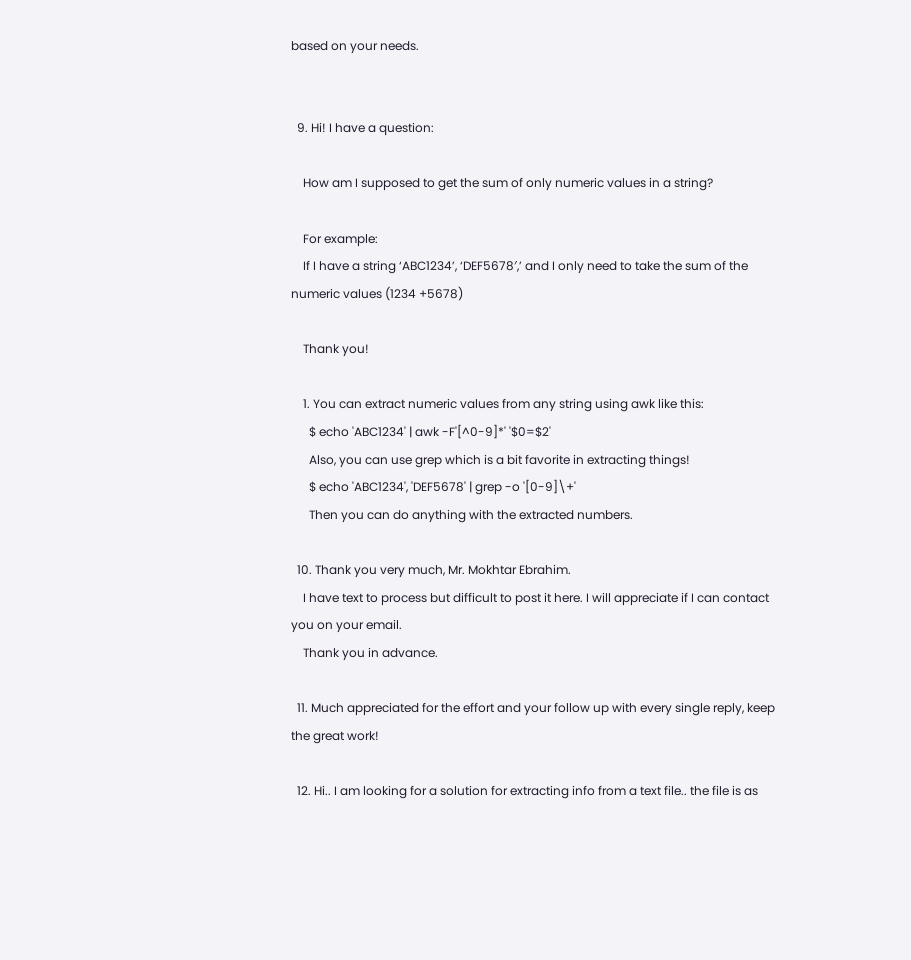based on your needs.


  9. Hi! I have a question:

    How am I supposed to get the sum of only numeric values in a string?

    For example:
    If I have a string ‘ABC1234’, ‘DEF5678′,’ and I only need to take the sum of the numeric values (1234 +5678)

    Thank you!

    1. You can extract numeric values from any string using awk like this:
      $ echo 'ABC1234' | awk -F'[^0-9]*' '$0=$2'
      Also, you can use grep which is a bit favorite in extracting things!
      $ echo 'ABC1234', 'DEF5678' | grep -o '[0-9]\+'
      Then you can do anything with the extracted numbers.

  10. Thank you very much, Mr. Mokhtar Ebrahim.
    I have text to process but difficult to post it here. I will appreciate if I can contact you on your email.
    Thank you in advance.

  11. Much appreciated for the effort and your follow up with every single reply, keep the great work!

  12. Hi.. I am looking for a solution for extracting info from a text file.. the file is as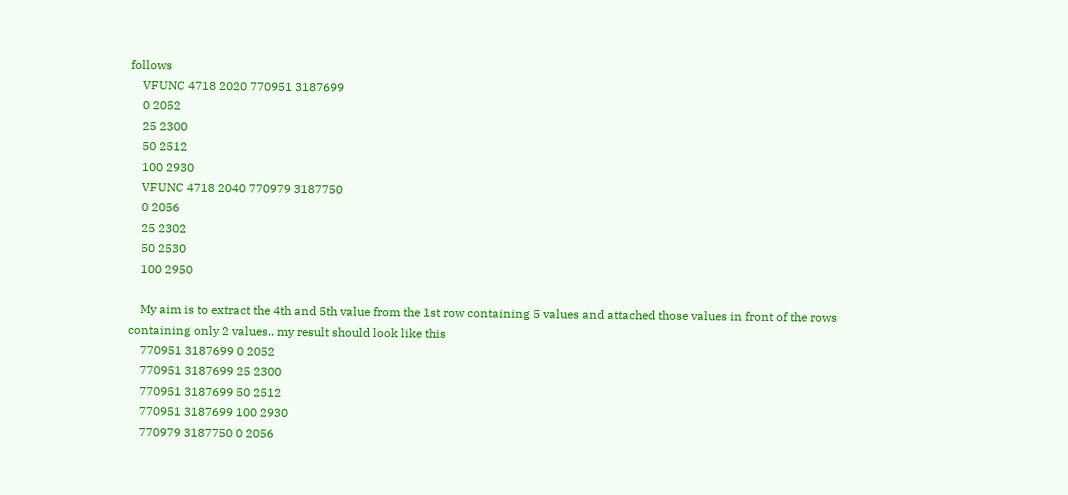follows
    VFUNC 4718 2020 770951 3187699
    0 2052
    25 2300
    50 2512
    100 2930
    VFUNC 4718 2040 770979 3187750
    0 2056
    25 2302
    50 2530
    100 2950

    My aim is to extract the 4th and 5th value from the 1st row containing 5 values and attached those values in front of the rows containing only 2 values.. my result should look like this
    770951 3187699 0 2052
    770951 3187699 25 2300
    770951 3187699 50 2512
    770951 3187699 100 2930
    770979 3187750 0 2056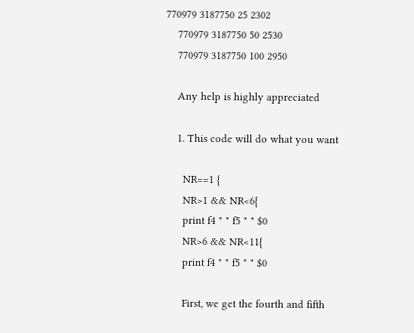770979 3187750 25 2302
    770979 3187750 50 2530
    770979 3187750 100 2950

    Any help is highly appreciated

    1. This code will do what you want

      NR==1 {
      NR>1 && NR<6{
      print f4 " " f5 " " $0
      NR>6 && NR<11{
      print f4 " " f5 " " $0

      First, we get the fourth and fifth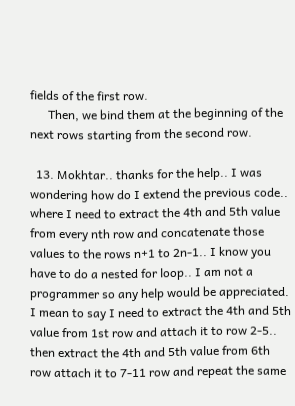fields of the first row.
      Then, we bind them at the beginning of the next rows starting from the second row.

  13. Mokhtar.. thanks for the help.. I was wondering how do I extend the previous code.. where I need to extract the 4th and 5th value from every nth row and concatenate those values to the rows n+1 to 2n-1.. I know you have to do a nested for loop.. I am not a programmer so any help would be appreciated. I mean to say I need to extract the 4th and 5th value from 1st row and attach it to row 2-5.. then extract the 4th and 5th value from 6th row attach it to 7-11 row and repeat the same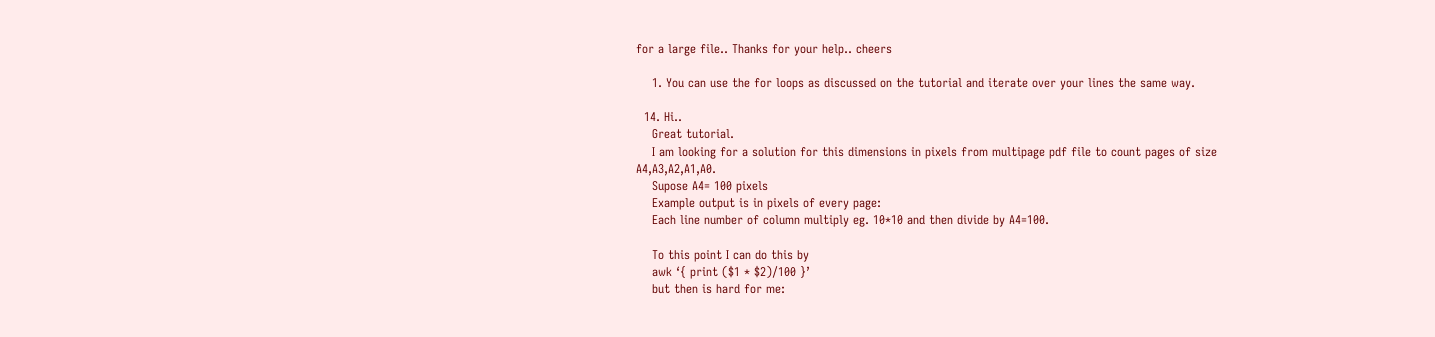for a large file.. Thanks for your help.. cheers

    1. You can use the for loops as discussed on the tutorial and iterate over your lines the same way.

  14. Hi..
    Great tutorial.
    I am looking for a solution for this dimensions in pixels from multipage pdf file to count pages of size A4,A3,A2,A1,A0.
    Supose A4= 100 pixels
    Example output is in pixels of every page:
    Each line number of column multiply eg. 10*10 and then divide by A4=100.

    To this point I can do this by
    awk ‘{ print ($1 * $2)/100 }’
    but then is hard for me: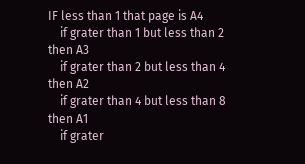IF less than 1 that page is A4
    if grater than 1 but less than 2 then A3
    if grater than 2 but less than 4 then A2
    if grater than 4 but less than 8 then A1
    if grater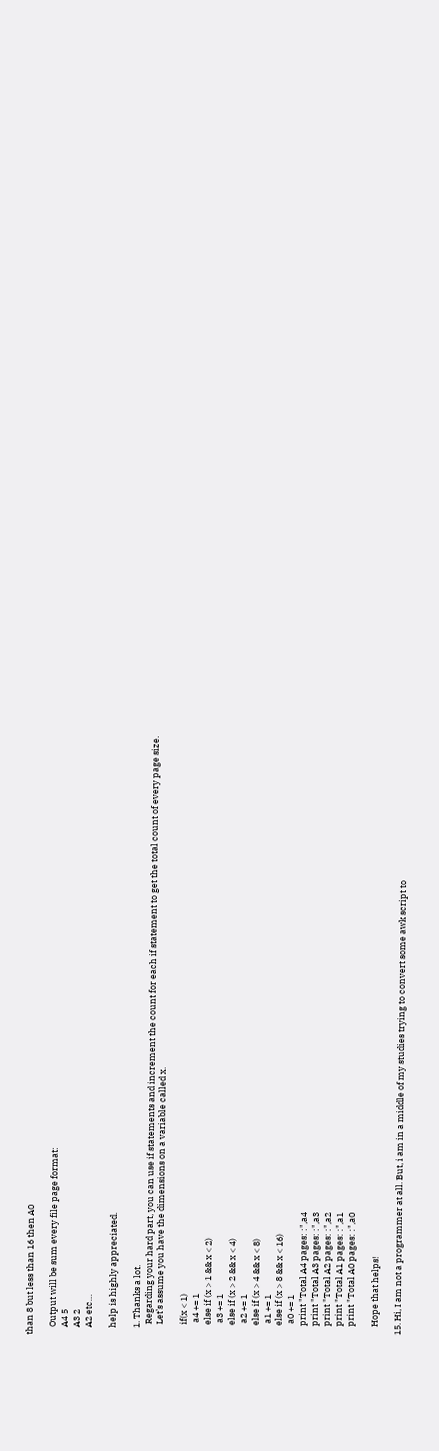than 8 but less than 16 then A0

    Output will be sum every file page format:
    A4 5
    A3 2
    A2 etc…

    help is highly appreciated.

    1. Thanks a lot.
      Regarding your hard part, you can use if statements and increment the count for each if statement to get the total count of every page size.
      Let’s assume you have the dimensions on a variable called x.

      if(x < 1)
       a4 += 1
      else if (x > 1 && x < 2)
       a3 += 1
      else if (x > 2 && x < 4)
       a2 += 1
      else if (x > 4 && x < 8)
       a1 += 1
      else if (x > 8 && x < 16)
       a0 += 1
      print "Total A4 pages: :",a4
      print "Total A3 pages: :",a3
      print "Total A2 pages: :",a2
      print "Total A1 pages: :",a1
      print "Total A0 pages: :",a0

      Hope that helps!

  15. Hi, I am not a programmer at all. But, i am in a middle of my studies trying to convert some awk script to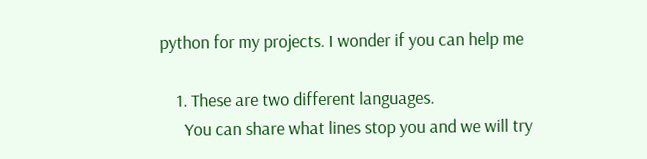python for my projects. I wonder if you can help me

    1. These are two different languages.
      You can share what lines stop you and we will try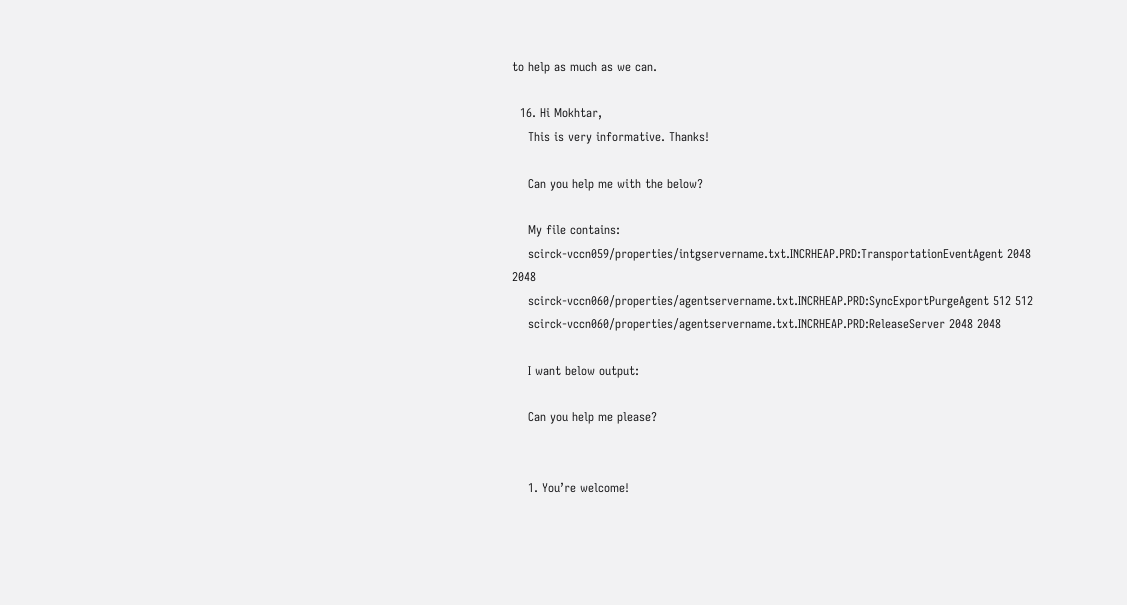to help as much as we can.

  16. Hi Mokhtar,
    This is very informative. Thanks!

    Can you help me with the below?

    My file contains:
    scirck-vccn059/properties/intgservername.txt.INCRHEAP.PRD:TransportationEventAgent 2048 2048
    scirck-vccn060/properties/agentservername.txt.INCRHEAP.PRD:SyncExportPurgeAgent 512 512
    scirck-vccn060/properties/agentservername.txt.INCRHEAP.PRD:ReleaseServer 2048 2048

    I want below output:

    Can you help me please?


    1. You’re welcome!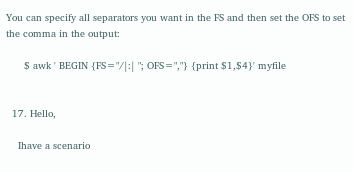You can specify all separators you want in the FS and then set the OFS to set the comma in the output:

      $ awk ' BEGIN {FS="/|:| "; OFS=","} {print $1,$4}' myfile


  17. Hello,

    Ihave a scenario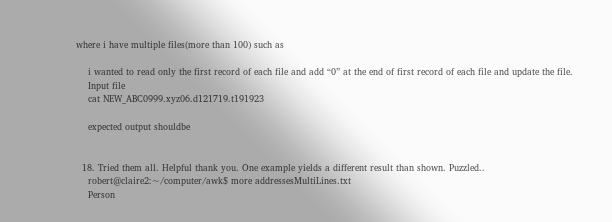where i have multiple files(more than 100) such as

    i wanted to read only the first record of each file and add “0” at the end of first record of each file and update the file.
    Input file
    cat NEW_ABC0999.xyz06.d121719.t191923

    expected output shouldbe


  18. Tried them all. Helpful thank you. One example yields a different result than shown. Puzzled..
    robert@claire2:~/computer/awk$ more addressesMultiLines.txt
    Person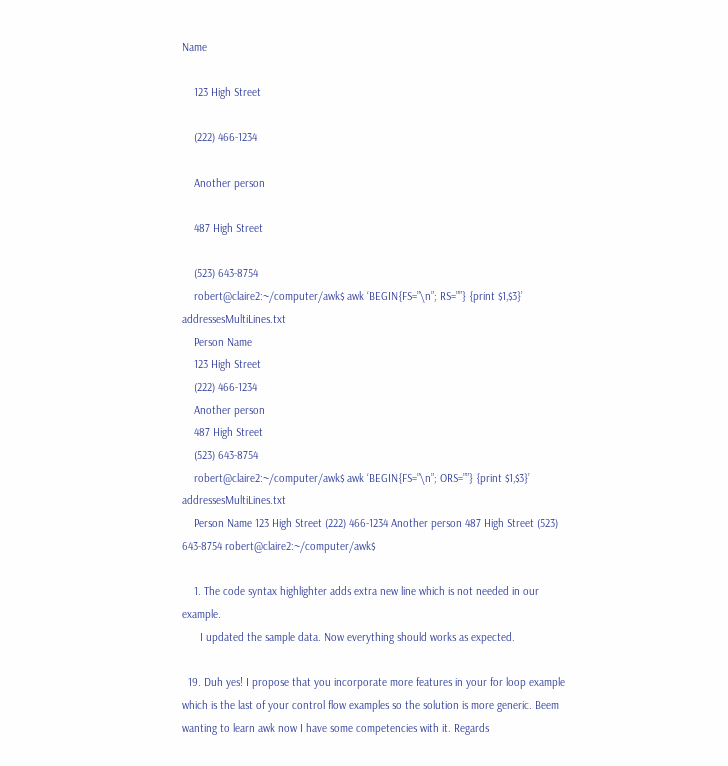Name

    123 High Street

    (222) 466-1234

    Another person

    487 High Street

    (523) 643-8754
    robert@claire2:~/computer/awk$ awk ‘BEGIN{FS=”\n”; RS=””} {print $1,$3}’ addressesMultiLines.txt
    Person Name
    123 High Street
    (222) 466-1234
    Another person
    487 High Street
    (523) 643-8754
    robert@claire2:~/computer/awk$ awk ‘BEGIN{FS=”\n”; ORS=””} {print $1,$3}’ addressesMultiLines.txt
    Person Name 123 High Street (222) 466-1234 Another person 487 High Street (523) 643-8754 robert@claire2:~/computer/awk$

    1. The code syntax highlighter adds extra new line which is not needed in our example.
      I updated the sample data. Now everything should works as expected.

  19. Duh yes! I propose that you incorporate more features in your for loop example which is the last of your control flow examples so the solution is more generic. Beem wanting to learn awk now I have some competencies with it. Regards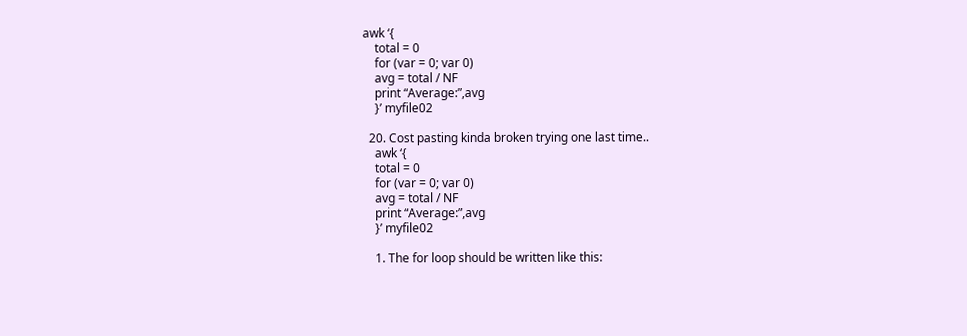awk ‘{
    total = 0
    for (var = 0; var 0)
    avg = total / NF
    print “Average:”,avg
    }’ myfile02

  20. Cost pasting kinda broken trying one last time..
    awk ‘{
    total = 0
    for (var = 0; var 0)
    avg = total / NF
    print “Average:”,avg
    }’ myfile02

    1. The for loop should be written like this: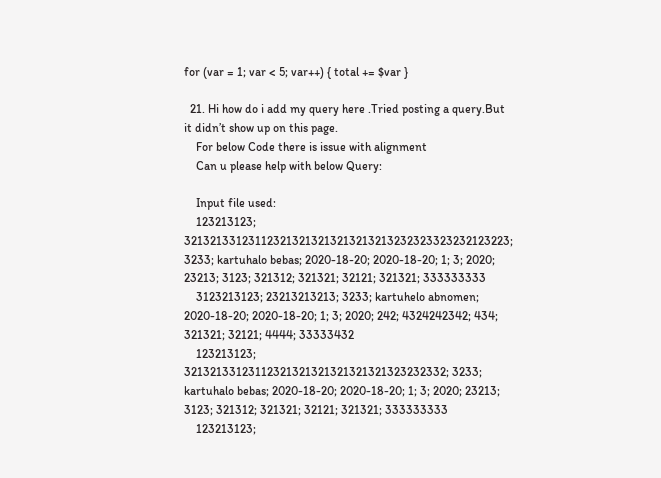for (var = 1; var < 5; var++) { total += $var }

  21. Hi how do i add my query here .Tried posting a query.But it didn’t show up on this page.
    For below Code there is issue with alignment
    Can u please help with below Query:

    Input file used:
    123213123; 321321331231123213213213213213213232323323232123223; 3233; kartuhalo bebas; 2020-18-20; 2020-18-20; 1; 3; 2020; 23213; 3123; 321312; 321321; 32121; 321321; 333333333
    3123213123; 23213213213; 3233; kartuhelo abnomen; 2020-18-20; 2020-18-20; 1; 3; 2020; 242; 4324242342; 434; 321321; 32121; 4444; 33333432
    123213123; 32132133123112321321321321321321323232332; 3233; kartuhalo bebas; 2020-18-20; 2020-18-20; 1; 3; 2020; 23213; 3123; 321312; 321321; 32121; 321321; 333333333
    123213123;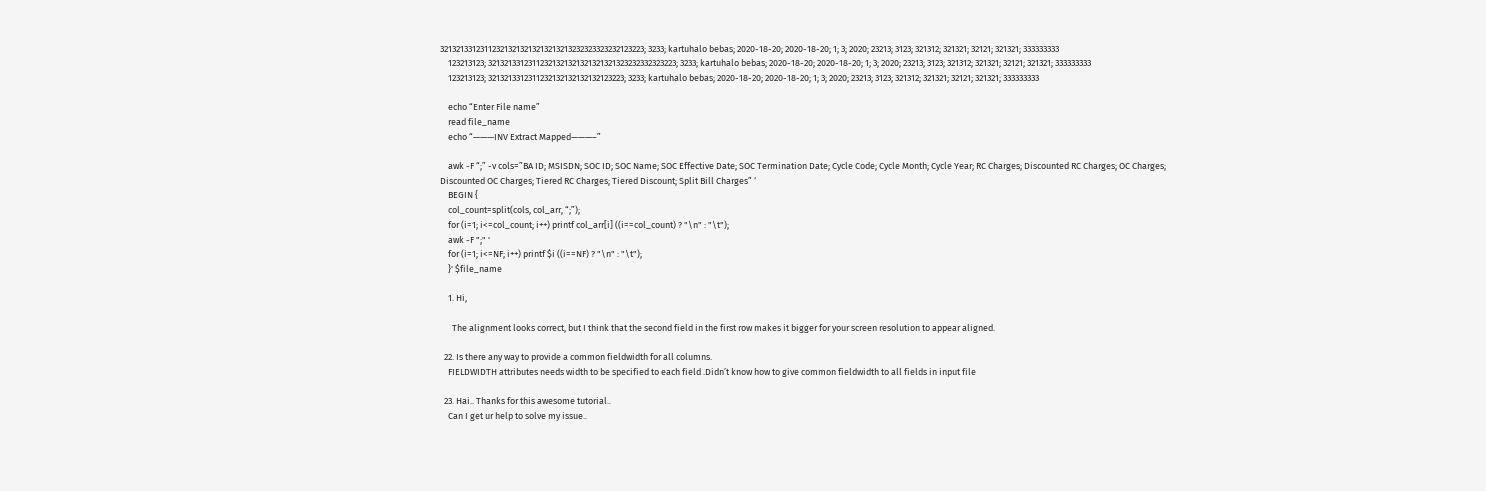321321331231123213213213213213213232323323232123223; 3233; kartuhalo bebas; 2020-18-20; 2020-18-20; 1; 3; 2020; 23213; 3123; 321312; 321321; 32121; 321321; 333333333
    123213123; 32132133123112321321321321321321323232332323223; 3233; kartuhalo bebas; 2020-18-20; 2020-18-20; 1; 3; 2020; 23213; 3123; 321312; 321321; 32121; 321321; 333333333
    123213123; 3213213312311232132132132132123223; 3233; kartuhalo bebas; 2020-18-20; 2020-18-20; 1; 3; 2020; 23213; 3123; 321312; 321321; 32121; 321321; 333333333

    echo “Enter File name”
    read file_name
    echo “———INV Extract Mapped———–”

    awk -F “;” -v cols=”BA ID; MSISDN; SOC ID; SOC Name; SOC Effective Date; SOC Termination Date; Cycle Code; Cycle Month; Cycle Year; RC Charges; Discounted RC Charges; OC Charges; Discounted OC Charges; Tiered RC Charges; Tiered Discount; Split Bill Charges” ‘
    BEGIN {
    col_count=split(cols, col_arr, “;”);
    for (i=1; i<=col_count; i++) printf col_arr[i] ((i==col_count) ? "\n" : "\t");
    awk -F ";" '
    for (i=1; i<=NF; i++) printf $i ((i==NF) ? "\n" : "\t");
    }' $file_name

    1. Hi,

      The alignment looks correct, but I think that the second field in the first row makes it bigger for your screen resolution to appear aligned.

  22. Is there any way to provide a common fieldwidth for all columns.
    FIELDWIDTH attributes needs width to be specified to each field .Didn’t know how to give common fieldwidth to all fields in input file

  23. Hai.. Thanks for this awesome tutorial..
    Can I get ur help to solve my issue..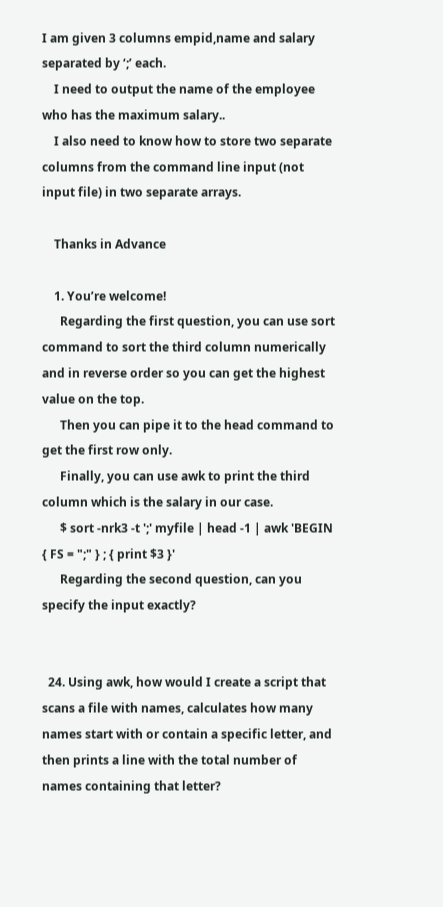I am given 3 columns empid,name and salary separated by ‘;’ each.
    I need to output the name of the employee who has the maximum salary..
    I also need to know how to store two separate columns from the command line input (not input file) in two separate arrays.

    Thanks in Advance

    1. You’re welcome!
      Regarding the first question, you can use sort command to sort the third column numerically and in reverse order so you can get the highest value on the top.
      Then you can pipe it to the head command to get the first row only.
      Finally, you can use awk to print the third column which is the salary in our case.
      $ sort -nrk3 -t ';' myfile | head -1 | awk 'BEGIN { FS = ";" } ; { print $3 }'
      Regarding the second question, can you specify the input exactly?


  24. Using awk, how would I create a script that scans a file with names, calculates how many names start with or contain a specific letter, and then prints a line with the total number of names containing that letter?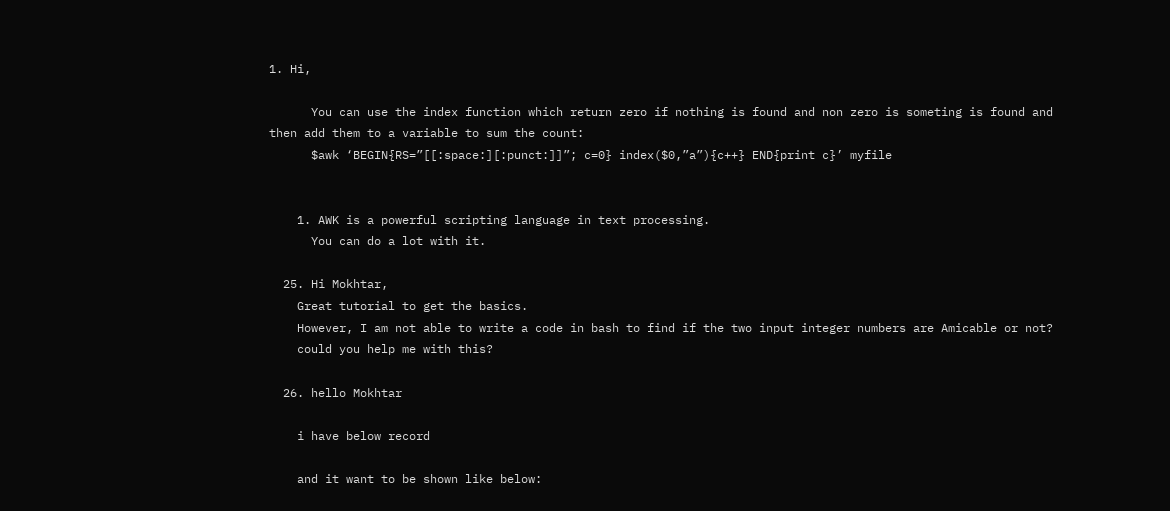1. Hi,

      You can use the index function which return zero if nothing is found and non zero is someting is found and then add them to a variable to sum the count:
      $awk ‘BEGIN{RS=”[[:space:][:punct:]]”; c=0} index($0,”a”){c++} END{print c}’ myfile


    1. AWK is a powerful scripting language in text processing.
      You can do a lot with it.

  25. Hi Mokhtar,
    Great tutorial to get the basics.
    However, I am not able to write a code in bash to find if the two input integer numbers are Amicable or not?
    could you help me with this?

  26. hello Mokhtar

    i have below record

    and it want to be shown like below: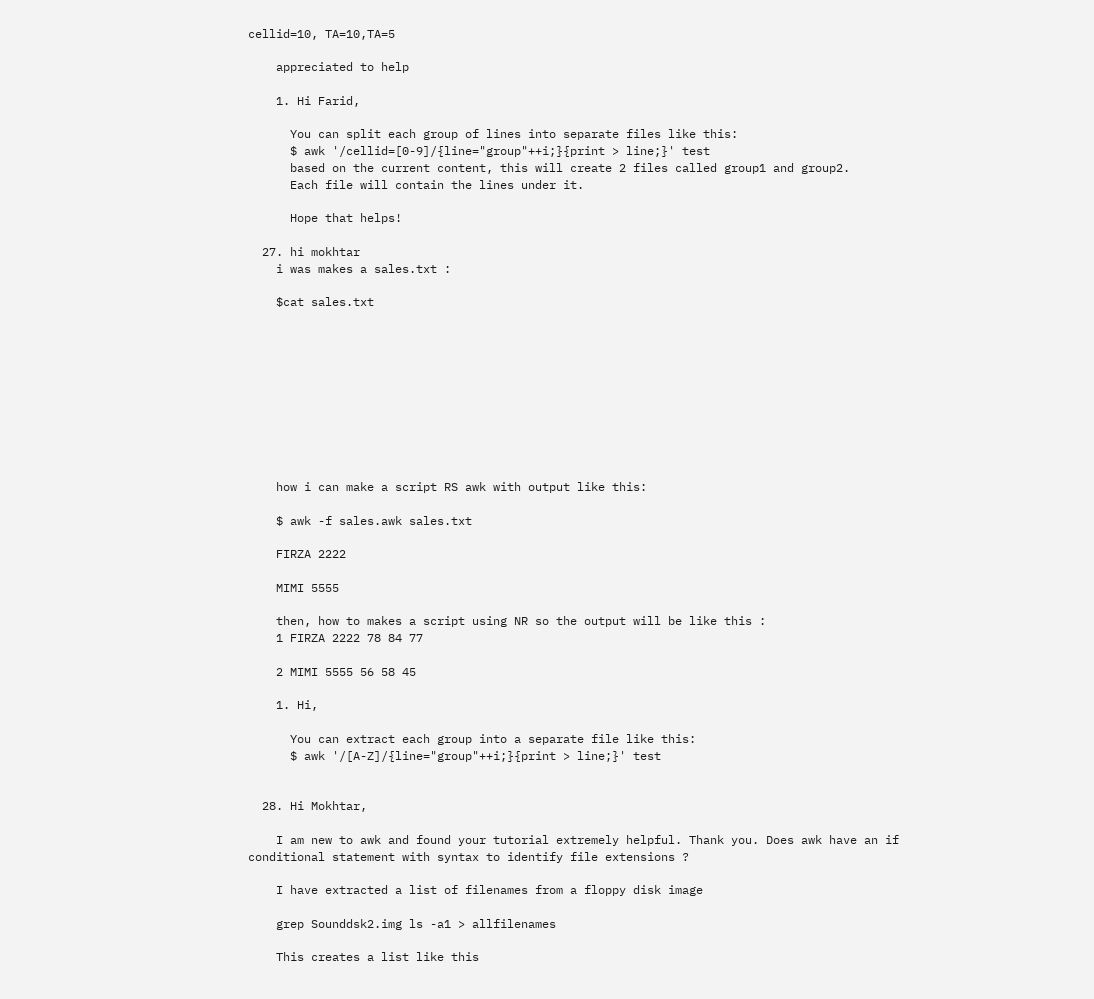cellid=10, TA=10,TA=5

    appreciated to help

    1. Hi Farid,

      You can split each group of lines into separate files like this:
      $ awk '/cellid=[0-9]/{line="group"++i;}{print > line;}' test
      based on the current content, this will create 2 files called group1 and group2.
      Each file will contain the lines under it.

      Hope that helps!

  27. hi mokhtar
    i was makes a sales.txt :

    $cat sales.txt










    how i can make a script RS awk with output like this:

    $ awk -f sales.awk sales.txt

    FIRZA 2222

    MIMI 5555

    then, how to makes a script using NR so the output will be like this :
    1 FIRZA 2222 78 84 77

    2 MIMI 5555 56 58 45

    1. Hi,

      You can extract each group into a separate file like this:
      $ awk '/[A-Z]/{line="group"++i;}{print > line;}' test


  28. Hi Mokhtar,

    I am new to awk and found your tutorial extremely helpful. Thank you. Does awk have an if conditional statement with syntax to identify file extensions ?

    I have extracted a list of filenames from a floppy disk image

    grep Sounddsk2.img ls -a1 > allfilenames

    This creates a list like this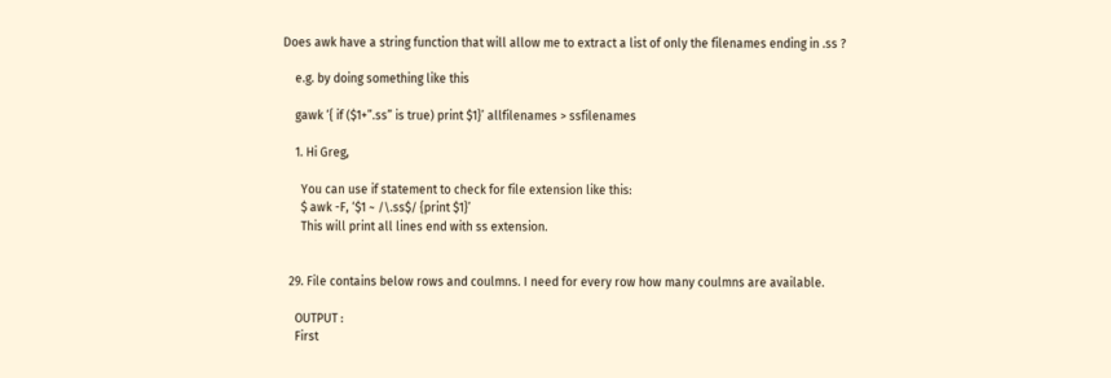Does awk have a string function that will allow me to extract a list of only the filenames ending in .ss ?

    e.g. by doing something like this

    gawk ‘{ if ($1+”.ss” is true) print $1}’ allfilenames > ssfilenames

    1. Hi Greg,

      You can use if statement to check for file extension like this:
      $ awk -F, ‘$1 ~ /\.ss$/ {print $1}’
      This will print all lines end with ss extension.


  29. File contains below rows and coulmns. I need for every row how many coulmns are available.

    OUTPUT :
    First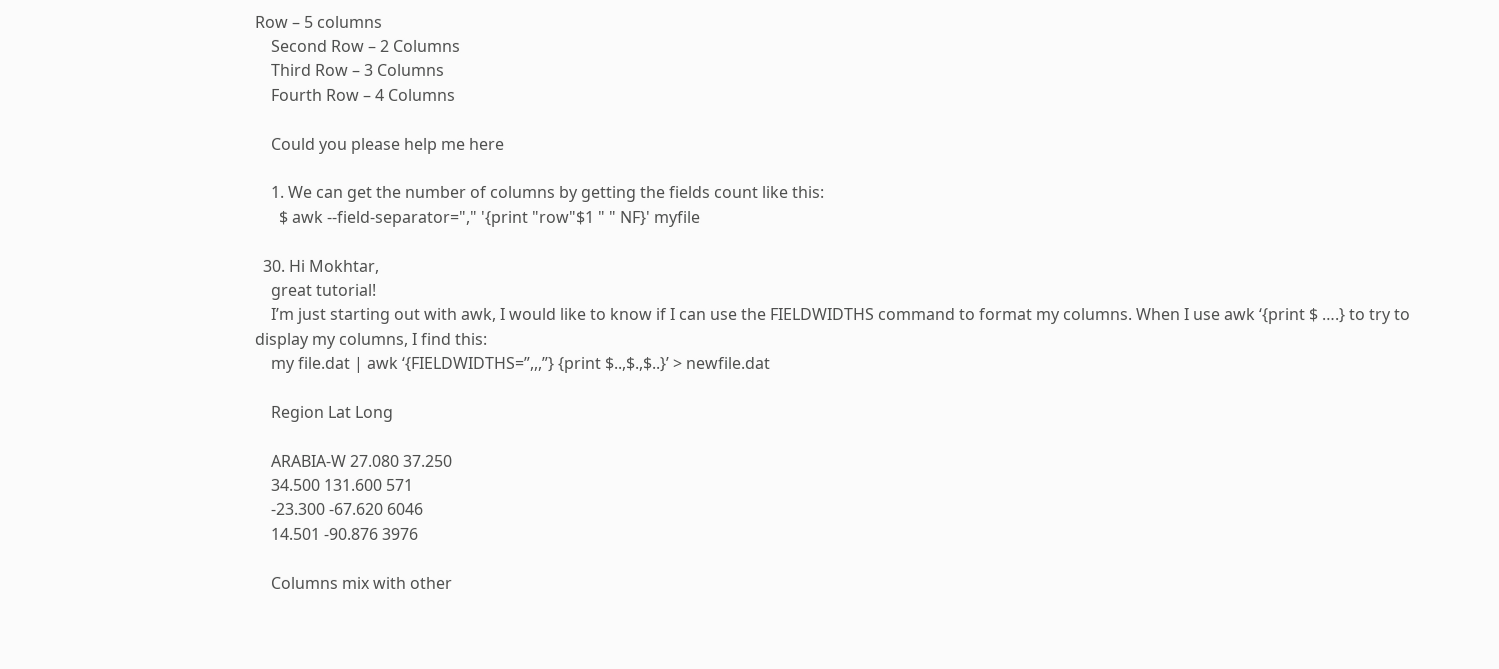Row – 5 columns
    Second Row – 2 Columns
    Third Row – 3 Columns
    Fourth Row – 4 Columns

    Could you please help me here

    1. We can get the number of columns by getting the fields count like this:
      $ awk --field-separator="," '{print "row"$1 " " NF}' myfile

  30. Hi Mokhtar,
    great tutorial!
    I’m just starting out with awk, I would like to know if I can use the FIELDWIDTHS command to format my columns. When I use awk ‘{print $ ….} to try to display my columns, I find this:
    my file.dat | awk ‘{FIELDWIDTHS=”,,,”} {print $..,$.,$..}’ > newfile.dat

    Region Lat Long

    ARABIA-W 27.080 37.250
    34.500 131.600 571
    -23.300 -67.620 6046
    14.501 -90.876 3976

    Columns mix with other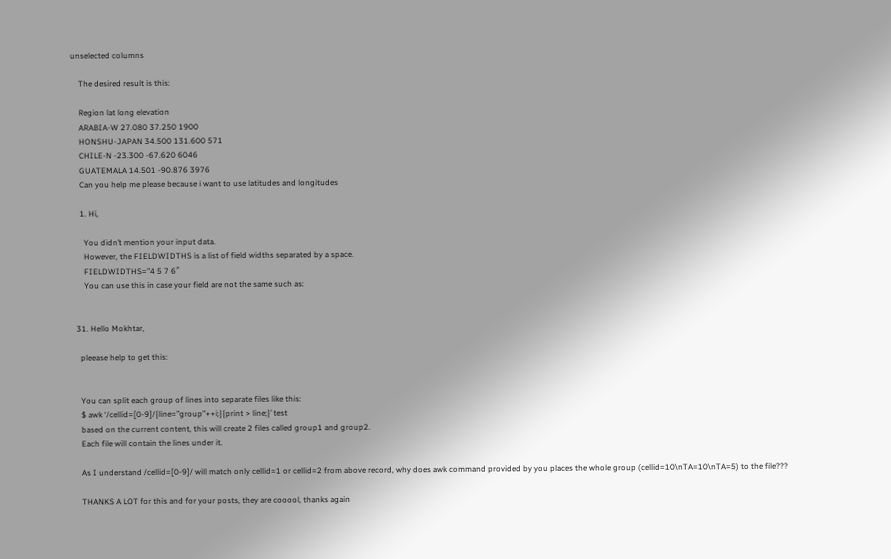unselected columns

    The desired result is this:

    Region lat long elevation
    ARABIA-W 27.080 37.250 1900
    HONSHU-JAPAN 34.500 131.600 571
    CHILE-N -23.300 -67.620 6046
    GUATEMALA 14.501 -90.876 3976
    Can you help me please because i want to use latitudes and longitudes

    1. Hi,

      You didn’t mention your input data.
      However, the FIELDWIDTHS is a list of field widths separated by a space.
      FIELDWIDTHS=”4 5 7 6″
      You can use this in case your field are not the same such as:


  31. Hello Mokhtar,

    pleease help to get this:


    You can split each group of lines into separate files like this:
    $ awk ‘/cellid=[0-9]/{line=”group”++i;}{print > line;}’ test
    based on the current content, this will create 2 files called group1 and group2.
    Each file will contain the lines under it.

    As I understand /cellid=[0-9]/ will match only cellid=1 or cellid=2 from above record, why does awk command provided by you places the whole group (cellid=10\nTA=10\nTA=5) to the file???

    THANKS A LOT for this and for your posts, they are cooool, thanks again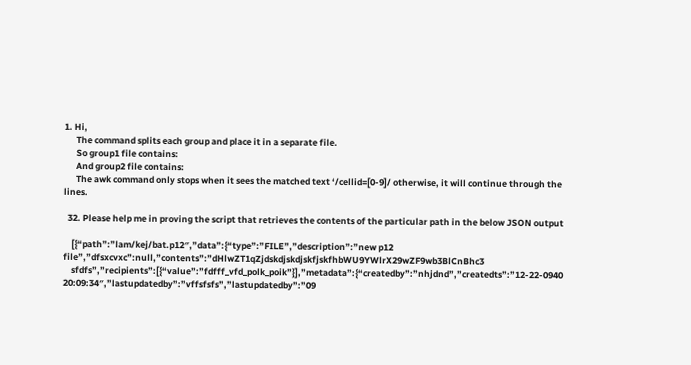1. Hi,
      The command splits each group and place it in a separate file.
      So group1 file contains:
      And group2 file contains:
      The awk command only stops when it sees the matched text ‘/cellid=[0-9]/ otherwise, it will continue through the lines.

  32. Please help me in proving the script that retrieves the contents of the particular path in the below JSON output

    [{“path”:”lam/kej/bat.p12″,”data”:{“type”:”FILE”,”description”:”new p12 file”,”dfsxcvxc”:null,”contents”:”dHlwZT1qZjdskdjskdjskfjskfhbWU9YWlrX29wZF9wb3BlCnBhc3
    sfdfs”,”recipients”:[{“value”:”fdfff_vfd_polk_poik”}],”metadata”:{“createdby”:”nhjdnd”,”createdts”:”12-22-0940 20:09:34″,”lastupdatedby”:”vffsfsfs”,”lastupdatedby”:”09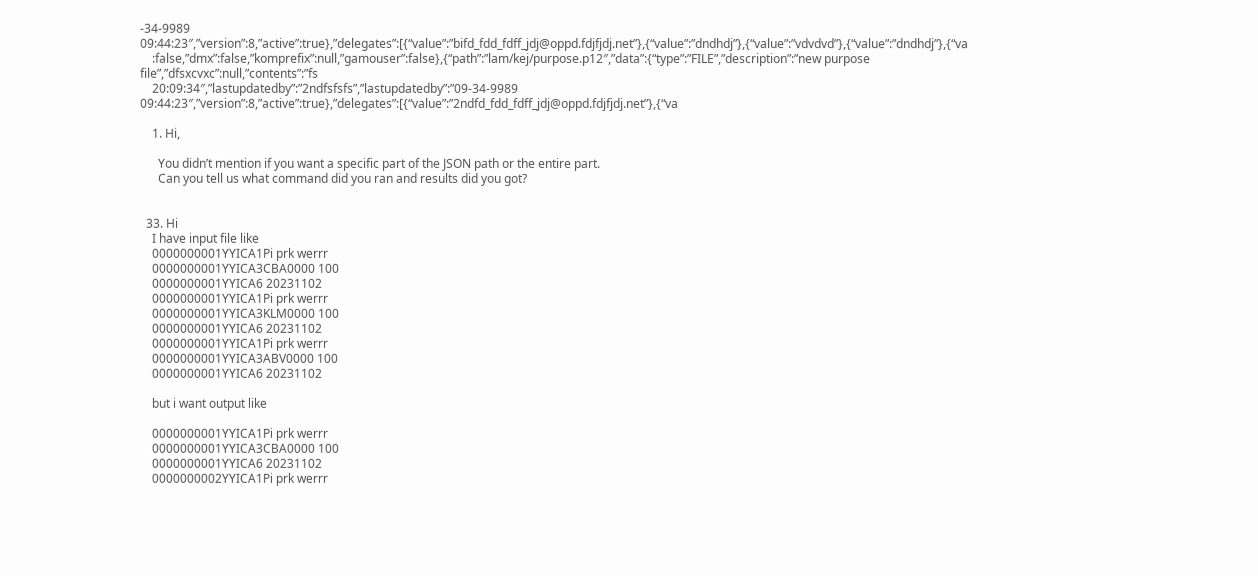-34-9989 09:44:23″,”version”:8,”active”:true},”delegates”:[{“value”:”bifd_fdd_fdff_jdj@oppd.fdjfjdj.net”},{“value”:”dndhdj”},{“value”:”vdvdvd”},{“value”:”dndhdj”},{“va
    :false,”dmx”:false,”komprefix”:null,”gamouser”:false},{“path”:”lam/kej/purpose.p12″,”data”:{“type”:”FILE”,”description”:”new purpose file”,”dfsxcvxc”:null,”contents”:”fs
    20:09:34″,”lastupdatedby”:”2ndfsfsfs”,”lastupdatedby”:”09-34-9989 09:44:23″,”version”:8,”active”:true},”delegates”:[{“value”:”2ndfd_fdd_fdff_jdj@oppd.fdjfjdj.net”},{“va

    1. Hi,

      You didn’t mention if you want a specific part of the JSON path or the entire part.
      Can you tell us what command did you ran and results did you got?


  33. Hi
    I have input file like
    0000000001YYICA1Pi prk werrr
    0000000001YYICA3CBA0000 100
    0000000001YYICA6 20231102
    0000000001YYICA1Pi prk werrr
    0000000001YYICA3KLM0000 100
    0000000001YYICA6 20231102
    0000000001YYICA1Pi prk werrr
    0000000001YYICA3ABV0000 100
    0000000001YYICA6 20231102

    but i want output like

    0000000001YYICA1Pi prk werrr
    0000000001YYICA3CBA0000 100
    0000000001YYICA6 20231102
    0000000002YYICA1Pi prk werrr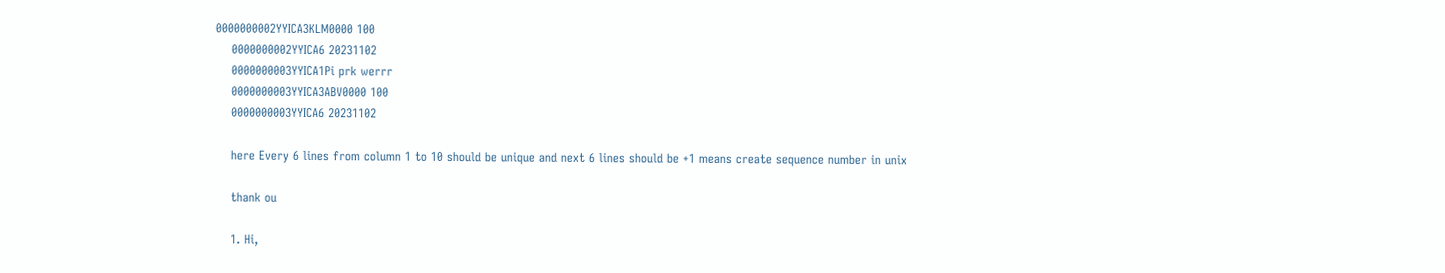0000000002YYICA3KLM0000 100
    0000000002YYICA6 20231102
    0000000003YYICA1Pi prk werrr
    0000000003YYICA3ABV0000 100
    0000000003YYICA6 20231102

    here Every 6 lines from column 1 to 10 should be unique and next 6 lines should be +1 means create sequence number in unix

    thank ou

    1. Hi,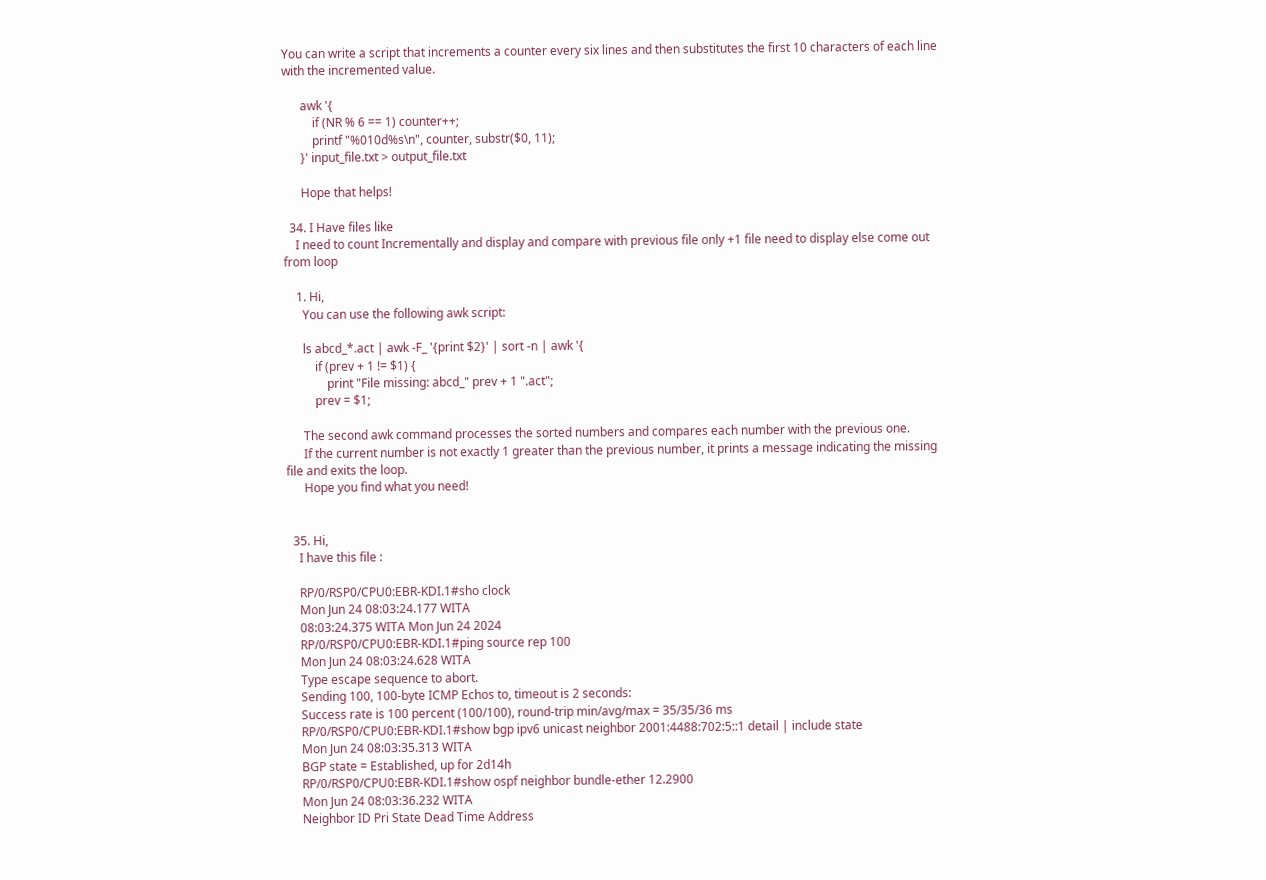You can write a script that increments a counter every six lines and then substitutes the first 10 characters of each line with the incremented value.

      awk '{
          if (NR % 6 == 1) counter++;
          printf "%010d%s\n", counter, substr($0, 11);
      }' input_file.txt > output_file.txt

      Hope that helps!

  34. I Have files like
    I need to count Incrementally and display and compare with previous file only +1 file need to display else come out from loop

    1. Hi,
      You can use the following awk script:

      ls abcd_*.act | awk -F_ '{print $2}' | sort -n | awk '{
          if (prev + 1 != $1) {
              print "File missing: abcd_" prev + 1 ".act";
          prev = $1;

      The second awk command processes the sorted numbers and compares each number with the previous one.
      If the current number is not exactly 1 greater than the previous number, it prints a message indicating the missing file and exits the loop.
      Hope you find what you need!


  35. Hi,
    I have this file :

    RP/0/RSP0/CPU0:EBR-KDI.1#sho clock
    Mon Jun 24 08:03:24.177 WITA
    08:03:24.375 WITA Mon Jun 24 2024
    RP/0/RSP0/CPU0:EBR-KDI.1#ping source rep 100
    Mon Jun 24 08:03:24.628 WITA
    Type escape sequence to abort.
    Sending 100, 100-byte ICMP Echos to, timeout is 2 seconds:
    Success rate is 100 percent (100/100), round-trip min/avg/max = 35/35/36 ms
    RP/0/RSP0/CPU0:EBR-KDI.1#show bgp ipv6 unicast neighbor 2001:4488:702:5::1 detail | include state
    Mon Jun 24 08:03:35.313 WITA
    BGP state = Established, up for 2d14h
    RP/0/RSP0/CPU0:EBR-KDI.1#show ospf neighbor bundle-ether 12.2900
    Mon Jun 24 08:03:36.232 WITA
    Neighbor ID Pri State Dead Time Address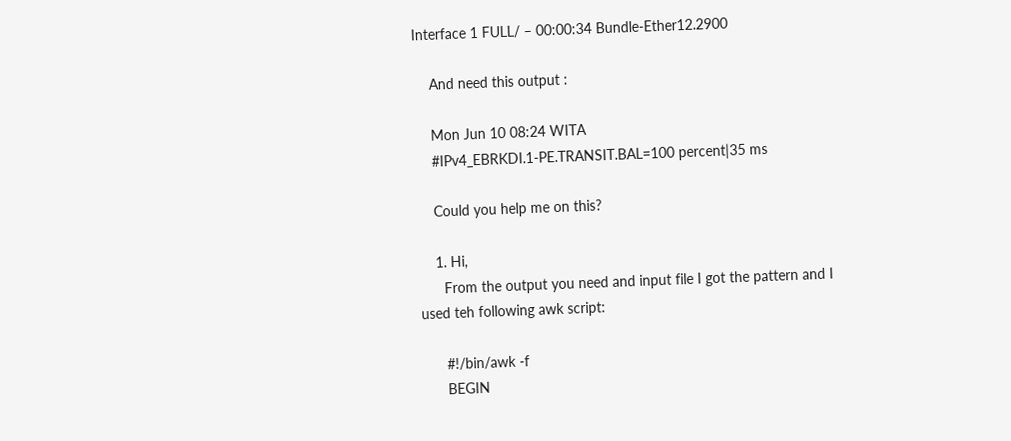Interface 1 FULL/ – 00:00:34 Bundle-Ether12.2900

    And need this output :

    Mon Jun 10 08:24 WITA
    #IPv4_EBRKDI.1-PE.TRANSIT.BAL=100 percent|35 ms

    Could you help me on this?

    1. Hi,
      From the output you need and input file I got the pattern and I used teh following awk script:

      #!/bin/awk -f
      BEGIN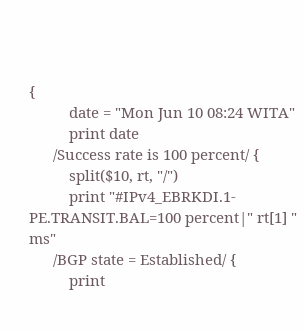{
          date = "Mon Jun 10 08:24 WITA"
          print date
      /Success rate is 100 percent/ {
          split($10, rt, "/")
          print "#IPv4_EBRKDI.1-PE.TRANSIT.BAL=100 percent|" rt[1] " ms"
      /BGP state = Established/ {
          print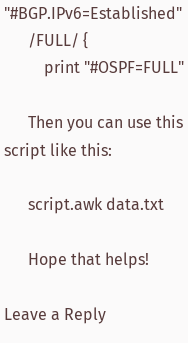"#BGP.IPv6=Established"
      /FULL/ {
          print "#OSPF=FULL"

      Then you can use this script like this:

      script.awk data.txt

      Hope that helps!

Leave a Reply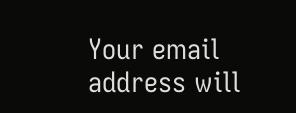Your email address will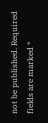not be published. Required fields are marked *